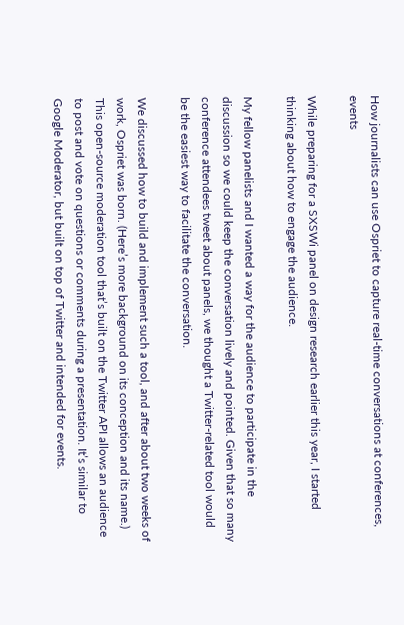How journalists can use Ospriet to capture real-time conversations at conferences, events

While preparing for a SXSWi panel on design research earlier this year, I started thinking about how to engage the audience.

My fellow panelists and I wanted a way for the audience to participate in the discussion so we could keep the conversation lively and pointed. Given that so many conference attendees tweet about panels, we thought a Twitter-related tool would be the easiest way to facilitate the conversation.

We discussed how to build and implement such a tool, and after about two weeks of work, Ospriet was born. (Here’s more background on its conception and its name.) This open-source moderation tool that’s built on the Twitter API allows an audience to post and vote on questions or comments during a presentation. It’s similar to Google Moderator, but built on top of Twitter and intended for events.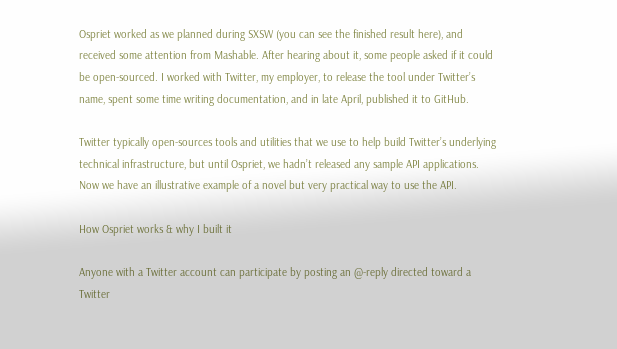Ospriet worked as we planned during SXSW (you can see the finished result here), and received some attention from Mashable. After hearing about it, some people asked if it could be open-sourced. I worked with Twitter, my employer, to release the tool under Twitter’s name, spent some time writing documentation, and in late April, published it to GitHub.

Twitter typically open-sources tools and utilities that we use to help build Twitter’s underlying technical infrastructure, but until Ospriet, we hadn’t released any sample API applications. Now we have an illustrative example of a novel but very practical way to use the API.

How Ospriet works & why I built it

Anyone with a Twitter account can participate by posting an @-reply directed toward a Twitter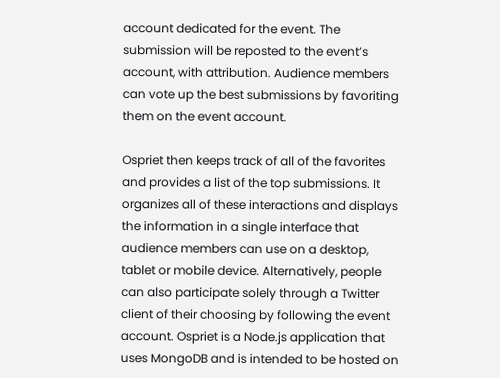account dedicated for the event. The submission will be reposted to the event’s account, with attribution. Audience members can vote up the best submissions by favoriting them on the event account.

Ospriet then keeps track of all of the favorites and provides a list of the top submissions. It organizes all of these interactions and displays the information in a single interface that audience members can use on a desktop, tablet or mobile device. Alternatively, people can also participate solely through a Twitter client of their choosing by following the event account. Ospriet is a Node.js application that uses MongoDB and is intended to be hosted on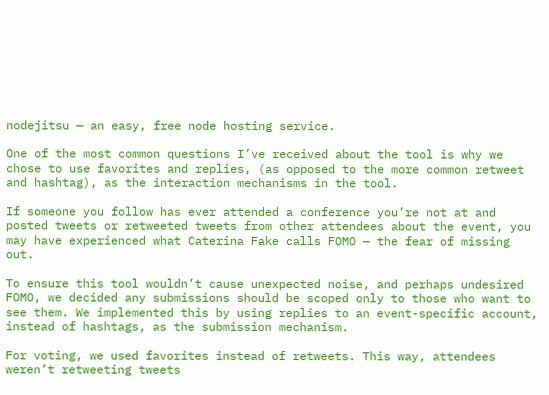nodejitsu — an easy, free node hosting service.

One of the most common questions I’ve received about the tool is why we chose to use favorites and replies, (as opposed to the more common retweet and hashtag), as the interaction mechanisms in the tool.

If someone you follow has ever attended a conference you’re not at and posted tweets or retweeted tweets from other attendees about the event, you may have experienced what Caterina Fake calls FOMO — the fear of missing out.

To ensure this tool wouldn’t cause unexpected noise, and perhaps undesired FOMO, we decided any submissions should be scoped only to those who want to see them. We implemented this by using replies to an event-specific account, instead of hashtags, as the submission mechanism.

For voting, we used favorites instead of retweets. This way, attendees weren’t retweeting tweets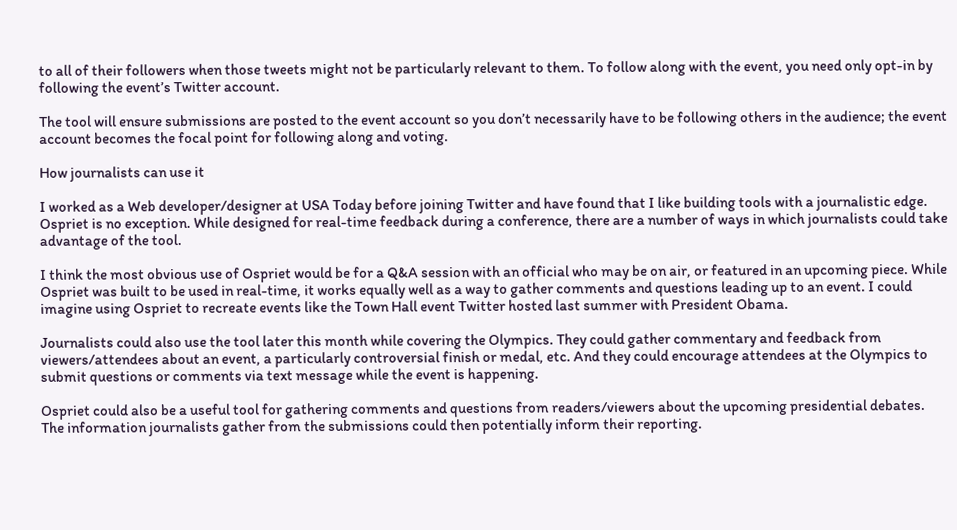to all of their followers when those tweets might not be particularly relevant to them. To follow along with the event, you need only opt-in by following the event’s Twitter account.

The tool will ensure submissions are posted to the event account so you don’t necessarily have to be following others in the audience; the event account becomes the focal point for following along and voting.

How journalists can use it

I worked as a Web developer/designer at USA Today before joining Twitter and have found that I like building tools with a journalistic edge. Ospriet is no exception. While designed for real-time feedback during a conference, there are a number of ways in which journalists could take advantage of the tool.

I think the most obvious use of Ospriet would be for a Q&A session with an official who may be on air, or featured in an upcoming piece. While Ospriet was built to be used in real-time, it works equally well as a way to gather comments and questions leading up to an event. I could imagine using Ospriet to recreate events like the Town Hall event Twitter hosted last summer with President Obama.

Journalists could also use the tool later this month while covering the Olympics. They could gather commentary and feedback from viewers/attendees about an event, a particularly controversial finish or medal, etc. And they could encourage attendees at the Olympics to submit questions or comments via text message while the event is happening.

Ospriet could also be a useful tool for gathering comments and questions from readers/viewers about the upcoming presidential debates. The information journalists gather from the submissions could then potentially inform their reporting.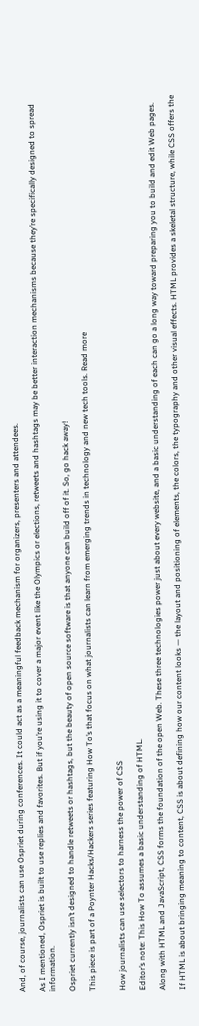And, of course, journalists can use Ospriet during conferences. It could act as a meaningful feedback mechanism for organizers, presenters and attendees.

As I mentioned, Ospriet is built to use replies and favorites. But if you’re using it to cover a major event like the Olympics or elections, retweets and hashtags may be better interaction mechanisms because they’re specifically designed to spread information.

Ospriet currently isn’t designed to handle retweets or hashtags, but the beauty of open source software is that anyone can build off of it. So, go hack away!

This piece is part of a Poynter Hacks/Hackers series featuring How To’s that focus on what journalists can learn from emerging trends in technology and new tech tools. Read more


How journalists can use selectors to harness the power of CSS

Editor’s note: This How To assumes a basic understanding of HTML.

Along with HTML and JavaScript, CSS forms the foundation of the open Web. These three technologies power just about every website, and a basic understanding of each can go a long way toward preparing you to build and edit Web pages.

If HTML is about bringing meaning to content, CSS is about defining how our content looks — the layout and positioning of elements, the colors, the typography and other visual effects. HTML provides a skeletal structure, while CSS offers the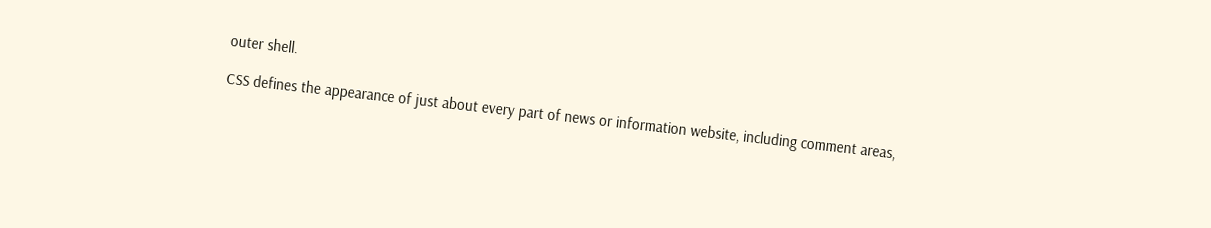outer shell.

CSS defines the appearance of just about every part of news or information website, including comment areas,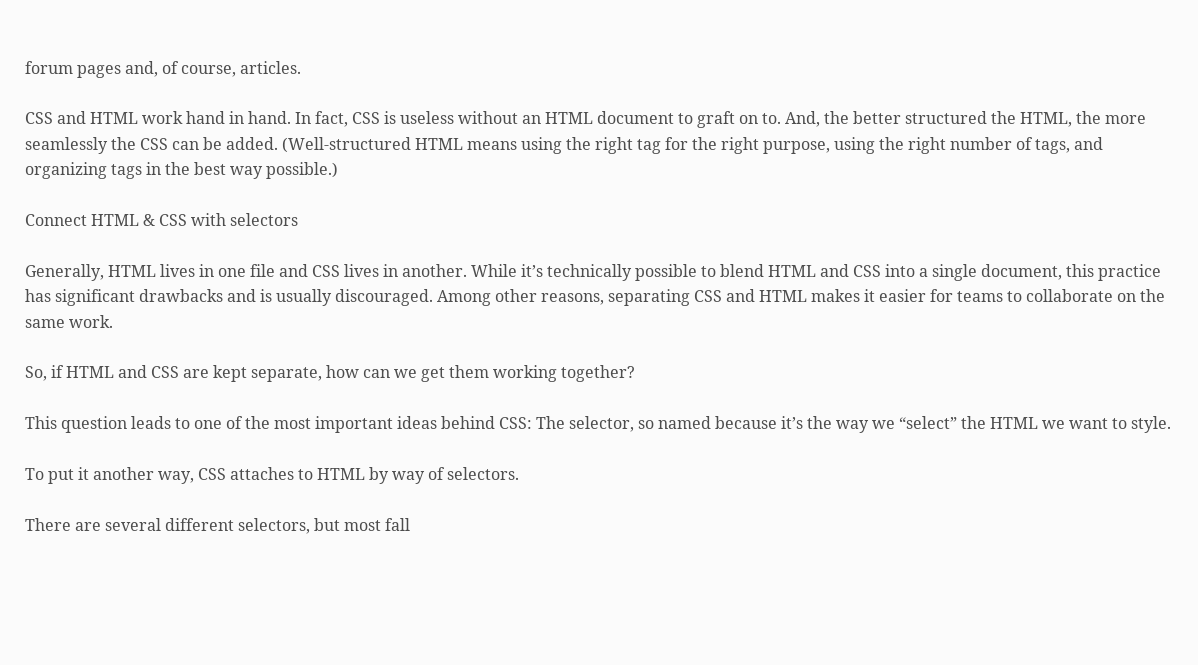forum pages and, of course, articles.

CSS and HTML work hand in hand. In fact, CSS is useless without an HTML document to graft on to. And, the better structured the HTML, the more seamlessly the CSS can be added. (Well-structured HTML means using the right tag for the right purpose, using the right number of tags, and organizing tags in the best way possible.)

Connect HTML & CSS with selectors

Generally, HTML lives in one file and CSS lives in another. While it’s technically possible to blend HTML and CSS into a single document, this practice has significant drawbacks and is usually discouraged. Among other reasons, separating CSS and HTML makes it easier for teams to collaborate on the same work.

So, if HTML and CSS are kept separate, how can we get them working together?

This question leads to one of the most important ideas behind CSS: The selector, so named because it’s the way we “select” the HTML we want to style.

To put it another way, CSS attaches to HTML by way of selectors.

There are several different selectors, but most fall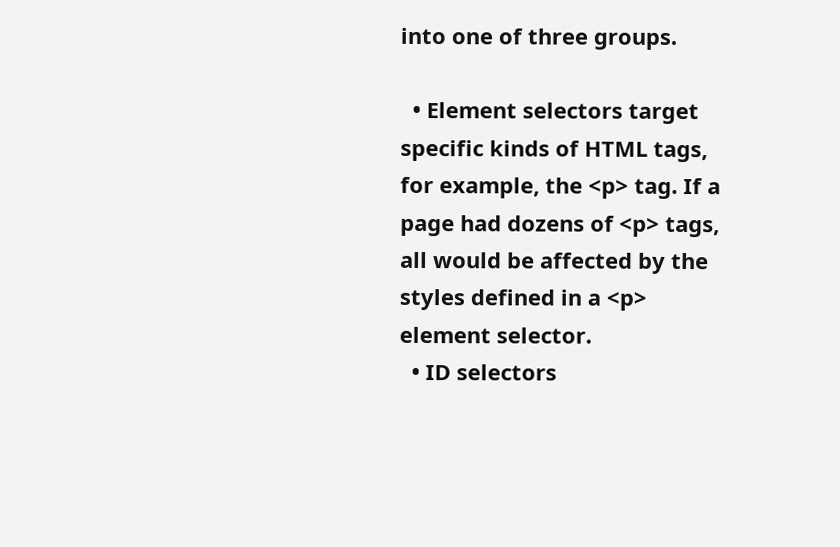into one of three groups.

  • Element selectors target specific kinds of HTML tags, for example, the <p> tag. If a page had dozens of <p> tags, all would be affected by the styles defined in a <p> element selector.
  • ID selectors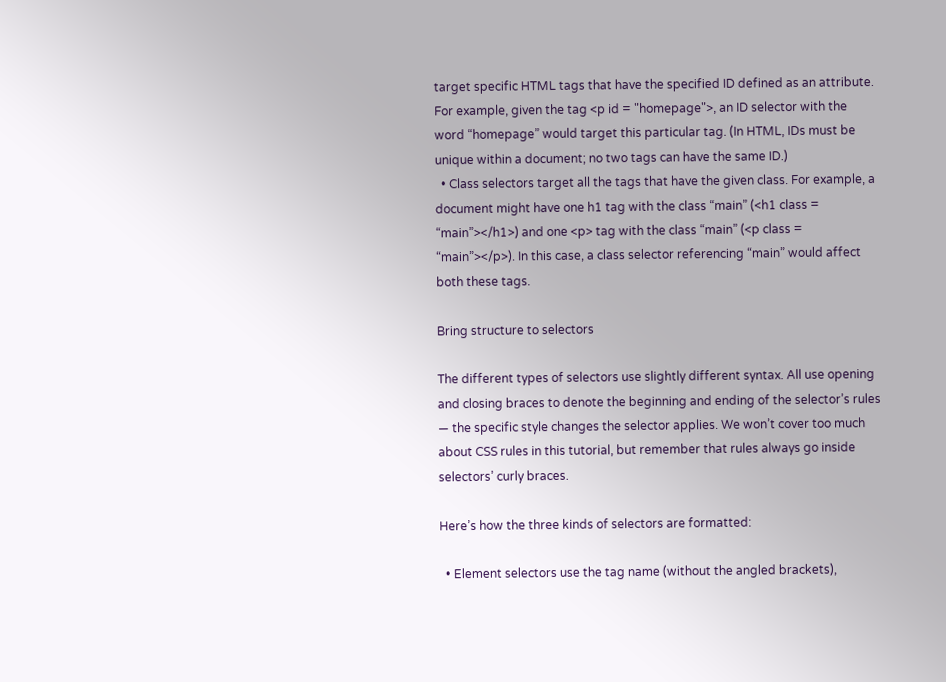target specific HTML tags that have the specified ID defined as an attribute. For example, given the tag <p id = "homepage">, an ID selector with the word “homepage” would target this particular tag. (In HTML, IDs must be unique within a document; no two tags can have the same ID.)
  • Class selectors target all the tags that have the given class. For example, a document might have one h1 tag with the class “main” (<h1 class = “main”></h1>) and one <p> tag with the class “main” (<p class = “main”></p>). In this case, a class selector referencing “main” would affect both these tags.

Bring structure to selectors

The different types of selectors use slightly different syntax. All use opening and closing braces to denote the beginning and ending of the selector’s rules — the specific style changes the selector applies. We won’t cover too much about CSS rules in this tutorial, but remember that rules always go inside selectors’ curly braces.

Here’s how the three kinds of selectors are formatted:

  • Element selectors use the tag name (without the angled brackets),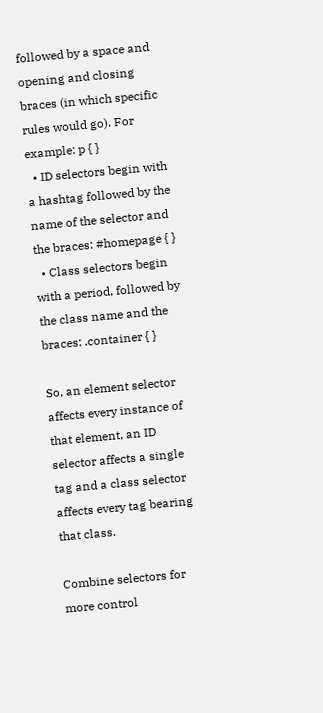followed by a space and opening and closing braces (in which specific rules would go). For example: p { }
  • ID selectors begin with a hashtag followed by the name of the selector and the braces: #homepage { }
  • Class selectors begin with a period, followed by the class name and the braces: .container { }

So, an element selector affects every instance of that element, an ID selector affects a single tag and a class selector affects every tag bearing that class.

Combine selectors for more control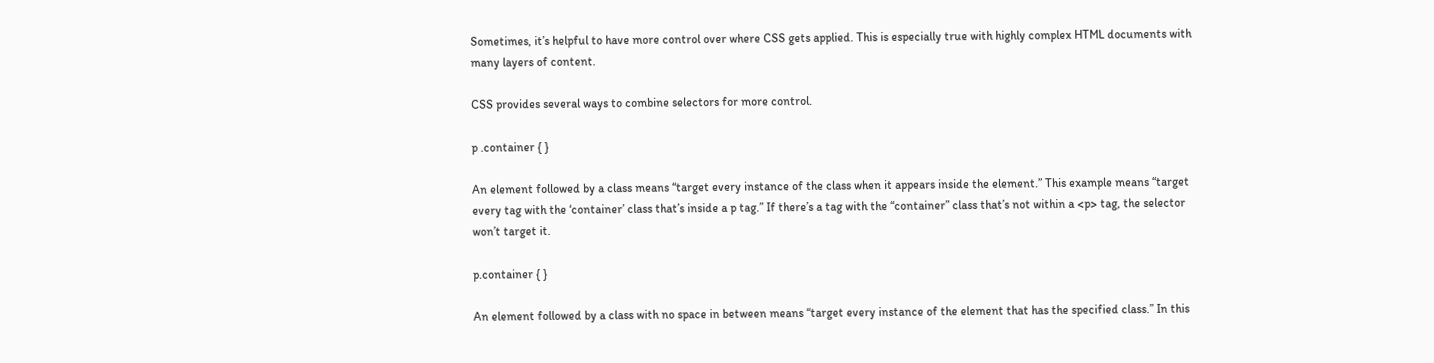Sometimes, it’s helpful to have more control over where CSS gets applied. This is especially true with highly complex HTML documents with many layers of content.

CSS provides several ways to combine selectors for more control.

p .container { }

An element followed by a class means “target every instance of the class when it appears inside the element.” This example means “target every tag with the ‘container’ class that’s inside a p tag.” If there’s a tag with the “container” class that’s not within a <p> tag, the selector won’t target it.

p.container { }

An element followed by a class with no space in between means “target every instance of the element that has the specified class.” In this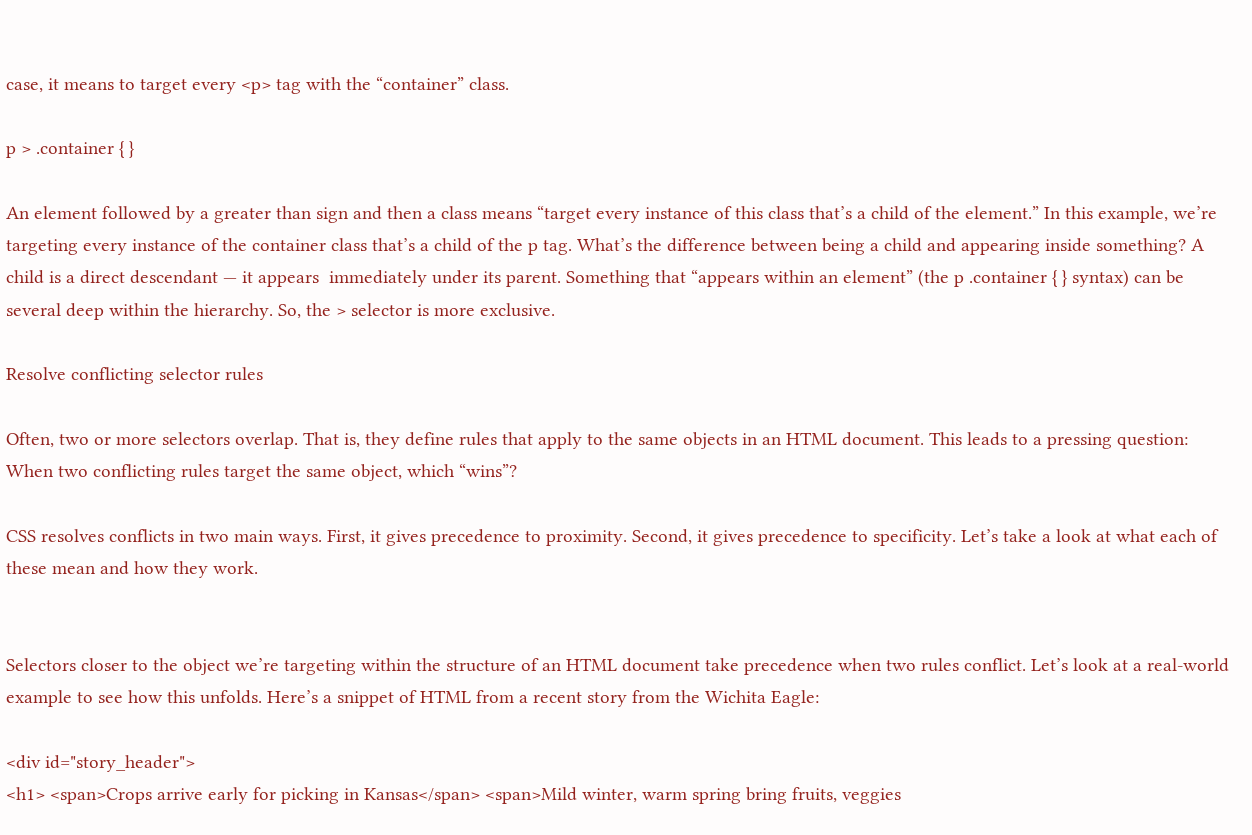case, it means to target every <p> tag with the “container” class.

p > .container { }

An element followed by a greater than sign and then a class means “target every instance of this class that’s a child of the element.” In this example, we’re targeting every instance of the container class that’s a child of the p tag. What’s the difference between being a child and appearing inside something? A child is a direct descendant — it appears  immediately under its parent. Something that “appears within an element” (the p .container { } syntax) can be several deep within the hierarchy. So, the > selector is more exclusive.

Resolve conflicting selector rules

Often, two or more selectors overlap. That is, they define rules that apply to the same objects in an HTML document. This leads to a pressing question: When two conflicting rules target the same object, which “wins”?

CSS resolves conflicts in two main ways. First, it gives precedence to proximity. Second, it gives precedence to specificity. Let’s take a look at what each of these mean and how they work.


Selectors closer to the object we’re targeting within the structure of an HTML document take precedence when two rules conflict. Let’s look at a real-world example to see how this unfolds. Here’s a snippet of HTML from a recent story from the Wichita Eagle:

<div id="story_header">
<h1> <span>Crops arrive early for picking in Kansas</span> <span>Mild winter, warm spring bring fruits, veggies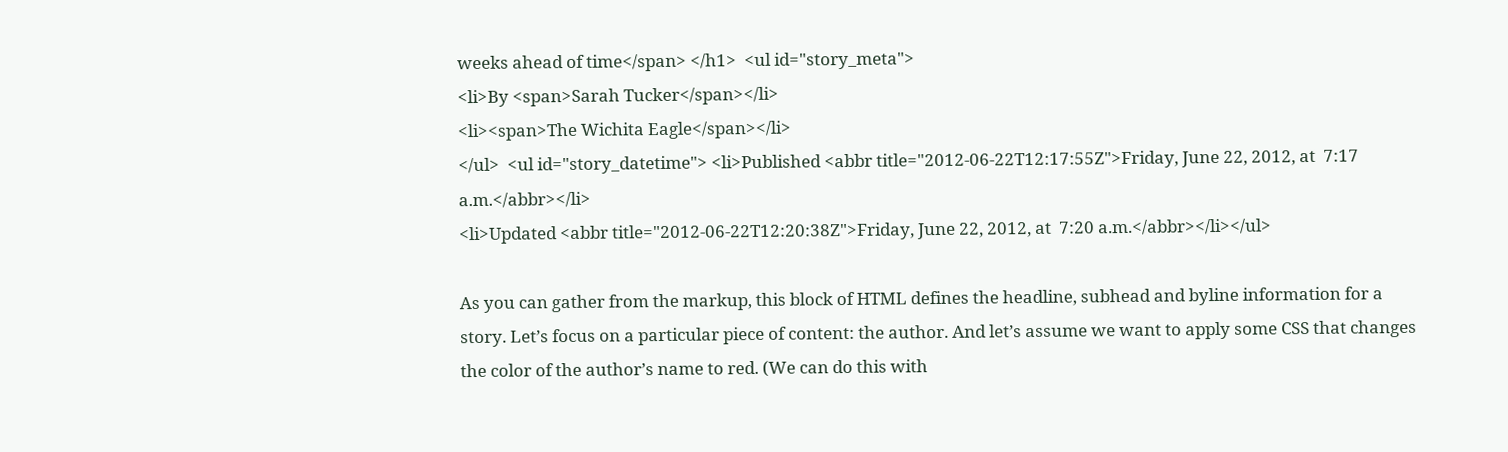weeks ahead of time</span> </h1>  <ul id="story_meta">
<li>By <span>Sarah Tucker</span></li>
<li><span>The Wichita Eagle</span></li>
</ul>  <ul id="story_datetime"> <li>Published <abbr title="2012-06-22T12:17:55Z">Friday, June 22, 2012, at  7:17 a.m.</abbr></li>
<li>Updated <abbr title="2012-06-22T12:20:38Z">Friday, June 22, 2012, at  7:20 a.m.</abbr></li></ul>

As you can gather from the markup, this block of HTML defines the headline, subhead and byline information for a story. Let’s focus on a particular piece of content: the author. And let’s assume we want to apply some CSS that changes the color of the author’s name to red. (We can do this with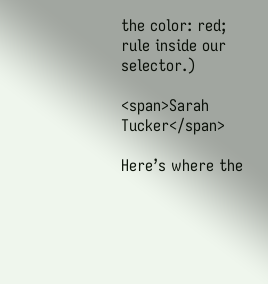the color: red; rule inside our selector.)

<span>Sarah Tucker</span>

Here’s where the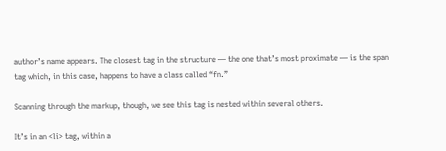author’s name appears. The closest tag in the structure — the one that’s most proximate — is the span tag which, in this case, happens to have a class called “fn.”

Scanning through the markup, though, we see this tag is nested within several others.

It’s in an <li> tag, within a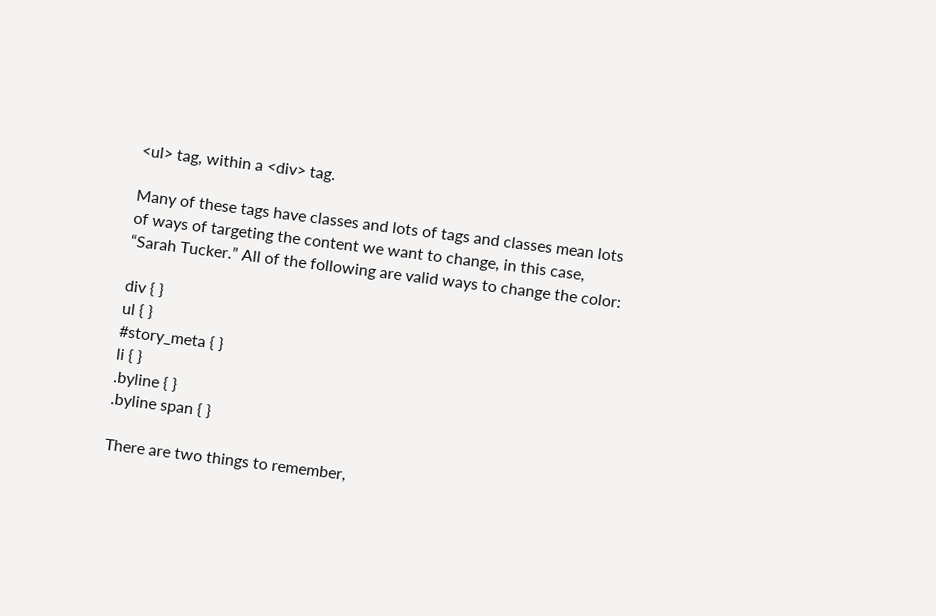<ul> tag, within a <div> tag.

Many of these tags have classes and lots of tags and classes mean lots of ways of targeting the content we want to change, in this case, “Sarah Tucker.” All of the following are valid ways to change the color:

div { }
ul { }
#story_meta { }
li { }
.byline { }
.byline span { }

There are two things to remember,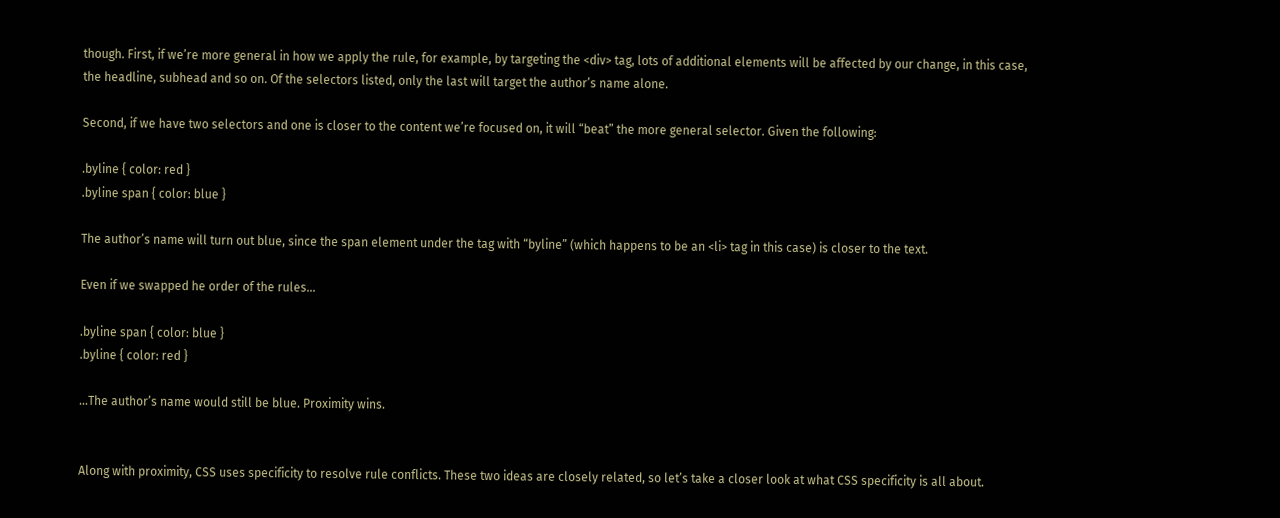though. First, if we’re more general in how we apply the rule, for example, by targeting the <div> tag, lots of additional elements will be affected by our change, in this case, the headline, subhead and so on. Of the selectors listed, only the last will target the author’s name alone.

Second, if we have two selectors and one is closer to the content we’re focused on, it will “beat” the more general selector. Given the following:

.byline { color: red }
.byline span { color: blue }

The author’s name will turn out blue, since the span element under the tag with “byline” (which happens to be an <li> tag in this case) is closer to the text.

Even if we swapped he order of the rules…

.byline span { color: blue }
.byline { color: red }

…The author’s name would still be blue. Proximity wins.


Along with proximity, CSS uses specificity to resolve rule conflicts. These two ideas are closely related, so let’s take a closer look at what CSS specificity is all about.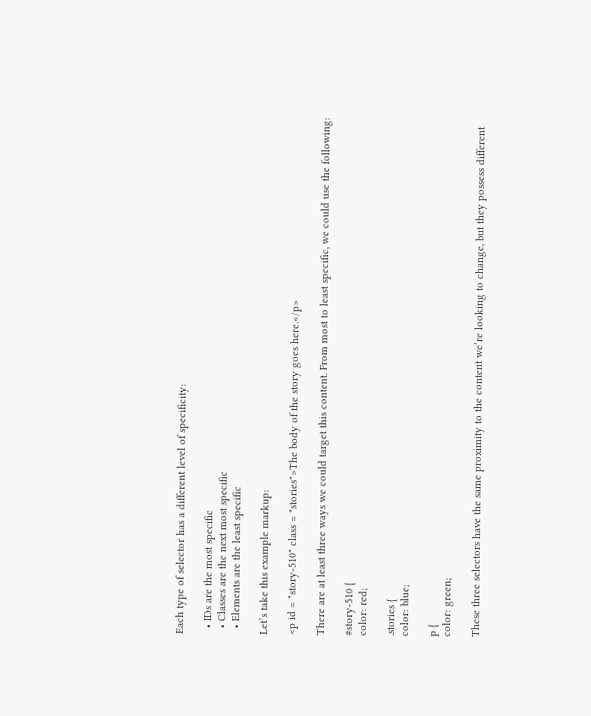Each type of selector has a different level of specificity:

  • IDs are the most specific
  • Classes are the next most specific
  • Elements are the least specific

Let’s take this example markup:

<p id = "story-510" class = "stories">The body of the story goes here.</p>

There are at least three ways we could target this content. From most to least specific, we could use the following:

#story-510 {
color: red;

.stories {
color: blue;

p {
color: green;

These three selectors have the same proximity to the content we’re looking to change, but they possess different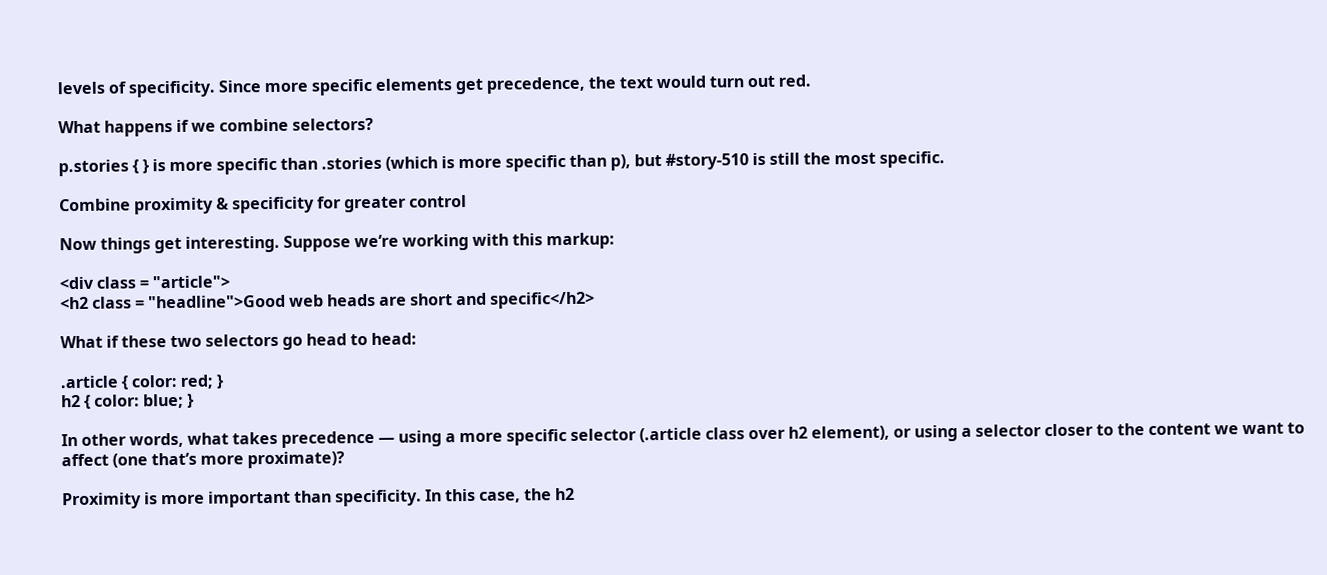levels of specificity. Since more specific elements get precedence, the text would turn out red.

What happens if we combine selectors?

p.stories { } is more specific than .stories (which is more specific than p), but #story-510 is still the most specific.

Combine proximity & specificity for greater control

Now things get interesting. Suppose we’re working with this markup:

<div class = "article">
<h2 class = "headline">Good web heads are short and specific</h2>

What if these two selectors go head to head:

.article { color: red; }
h2 { color: blue; }

In other words, what takes precedence — using a more specific selector (.article class over h2 element), or using a selector closer to the content we want to affect (one that’s more proximate)?

Proximity is more important than specificity. In this case, the h2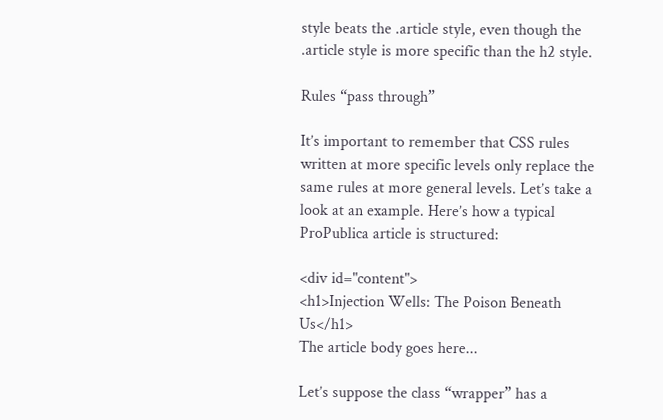style beats the .article style, even though the .article style is more specific than the h2 style.

Rules “pass through”

It’s important to remember that CSS rules written at more specific levels only replace the same rules at more general levels. Let’s take a look at an example. Here’s how a typical ProPublica article is structured:

<div id="content">
<h1>Injection Wells: The Poison Beneath Us</h1>
The article body goes here...

Let’s suppose the class “wrapper” has a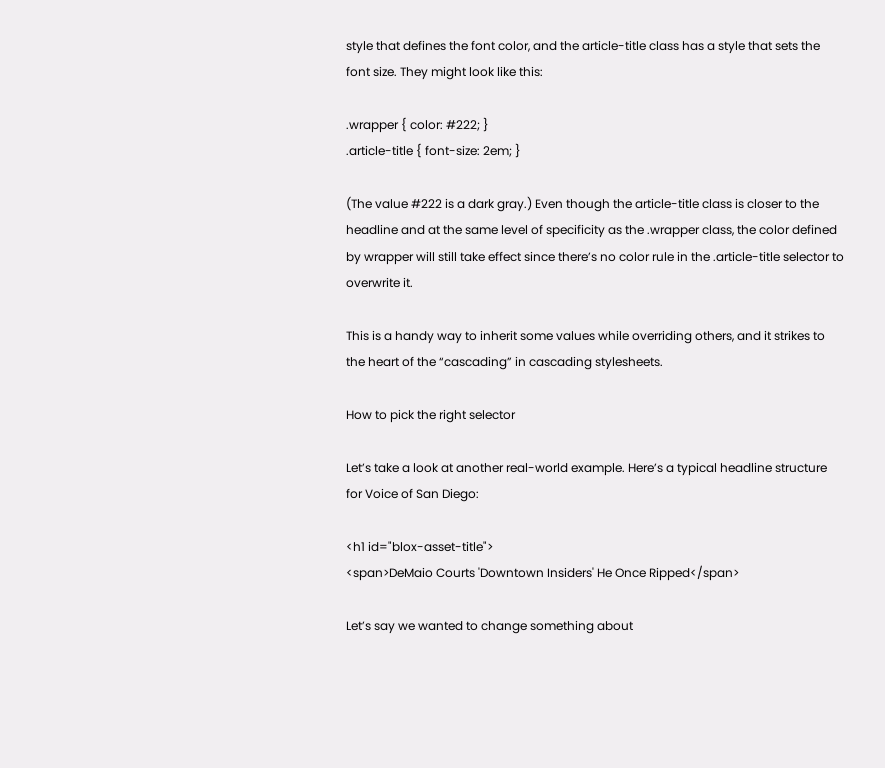style that defines the font color, and the article-title class has a style that sets the font size. They might look like this:

.wrapper { color: #222; }
.article-title { font-size: 2em; }

(The value #222 is a dark gray.) Even though the article-title class is closer to the headline and at the same level of specificity as the .wrapper class, the color defined by wrapper will still take effect since there’s no color rule in the .article-title selector to overwrite it.

This is a handy way to inherit some values while overriding others, and it strikes to the heart of the “cascading” in cascading stylesheets.

How to pick the right selector

Let’s take a look at another real-world example. Here’s a typical headline structure for Voice of San Diego:

<h1 id="blox-asset-title">
<span>DeMaio Courts 'Downtown Insiders' He Once Ripped</span>

Let’s say we wanted to change something about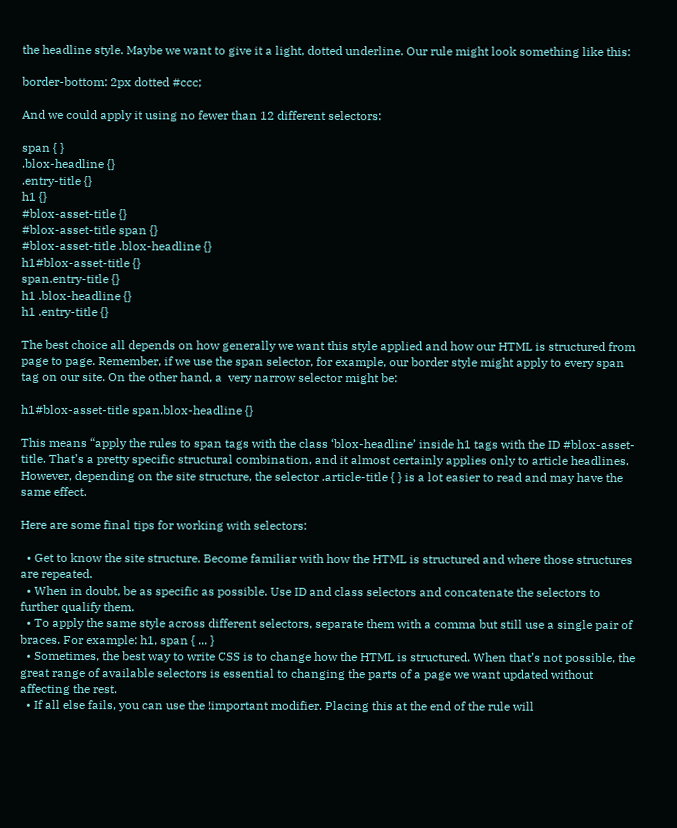the headline style. Maybe we want to give it a light, dotted underline. Our rule might look something like this:

border-bottom: 2px dotted #ccc;

And we could apply it using no fewer than 12 different selectors:

span { }
.blox-headline {}
.entry-title {}
h1 {}
#blox-asset-title {}
#blox-asset-title span {}
#blox-asset-title .blox-headline {}
h1#blox-asset-title {}
span.entry-title {}
h1 .blox-headline {}
h1 .entry-title {}

The best choice all depends on how generally we want this style applied and how our HTML is structured from page to page. Remember, if we use the span selector, for example, our border style might apply to every span tag on our site. On the other hand, a  very narrow selector might be:

h1#blox-asset-title span.blox-headline {}

This means “apply the rules to span tags with the class ‘blox-headline’ inside h1 tags with the ID #blox-asset-title. That’s a pretty specific structural combination, and it almost certainly applies only to article headlines. However, depending on the site structure, the selector .article-title { } is a lot easier to read and may have the same effect.

Here are some final tips for working with selectors:

  • Get to know the site structure. Become familiar with how the HTML is structured and where those structures are repeated.
  • When in doubt, be as specific as possible. Use ID and class selectors and concatenate the selectors to further qualify them.
  • To apply the same style across different selectors, separate them with a comma but still use a single pair of braces. For example: h1, span { ... }
  • Sometimes, the best way to write CSS is to change how the HTML is structured. When that’s not possible, the great range of available selectors is essential to changing the parts of a page we want updated without affecting the rest.
  • If all else fails, you can use the !important modifier. Placing this at the end of the rule will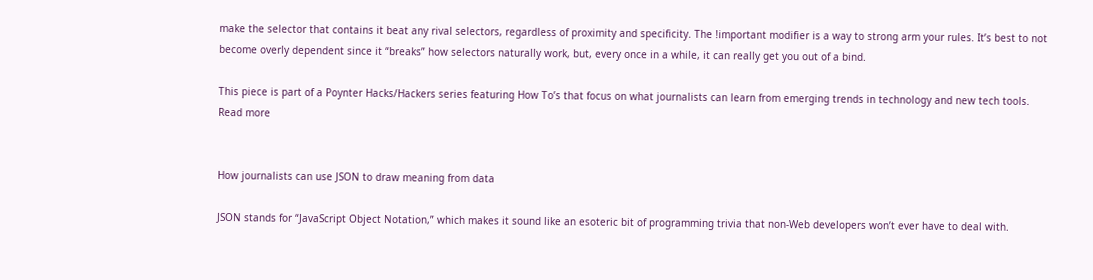make the selector that contains it beat any rival selectors, regardless of proximity and specificity. The !important modifier is a way to strong arm your rules. It’s best to not become overly dependent since it “breaks” how selectors naturally work, but, every once in a while, it can really get you out of a bind.

This piece is part of a Poynter Hacks/Hackers series featuring How To’s that focus on what journalists can learn from emerging trends in technology and new tech tools.
Read more


How journalists can use JSON to draw meaning from data

JSON stands for “JavaScript Object Notation,” which makes it sound like an esoteric bit of programming trivia that non-Web developers won’t ever have to deal with.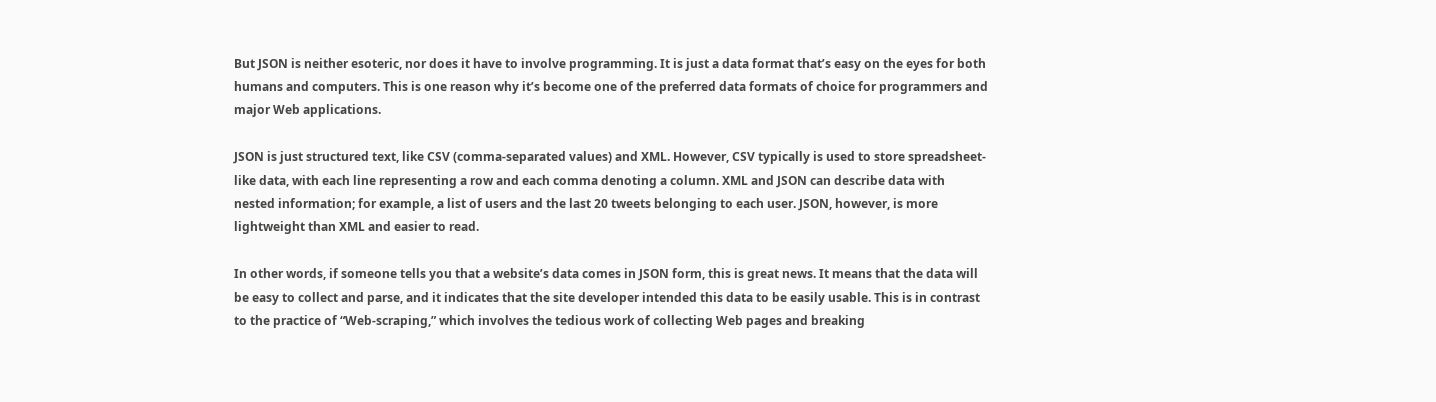But JSON is neither esoteric, nor does it have to involve programming. It is just a data format that’s easy on the eyes for both humans and computers. This is one reason why it’s become one of the preferred data formats of choice for programmers and major Web applications.

JSON is just structured text, like CSV (comma-separated values) and XML. However, CSV typically is used to store spreadsheet-like data, with each line representing a row and each comma denoting a column. XML and JSON can describe data with nested information; for example, a list of users and the last 20 tweets belonging to each user. JSON, however, is more lightweight than XML and easier to read.

In other words, if someone tells you that a website’s data comes in JSON form, this is great news. It means that the data will be easy to collect and parse, and it indicates that the site developer intended this data to be easily usable. This is in contrast to the practice of “Web-scraping,” which involves the tedious work of collecting Web pages and breaking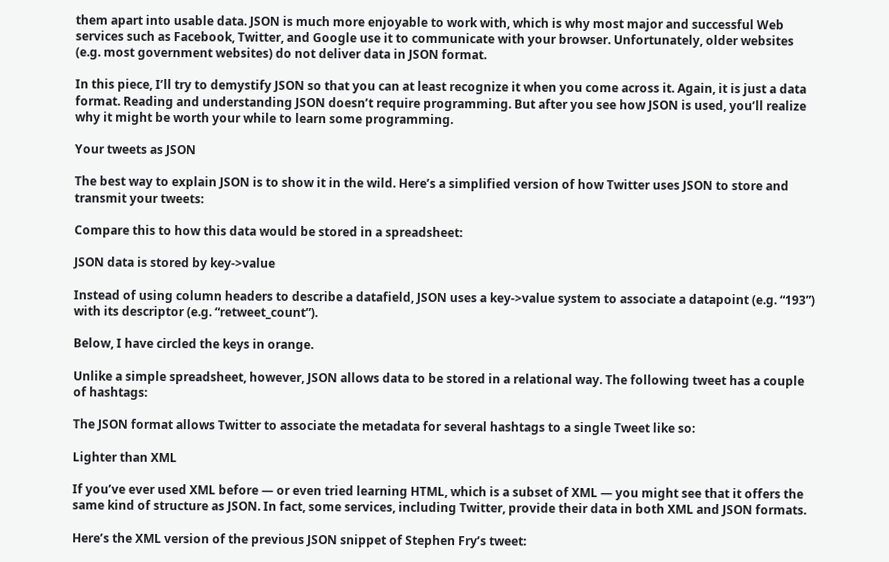them apart into usable data. JSON is much more enjoyable to work with, which is why most major and successful Web services such as Facebook, Twitter, and Google use it to communicate with your browser. Unfortunately, older websites (e.g. most government websites) do not deliver data in JSON format.

In this piece, I’ll try to demystify JSON so that you can at least recognize it when you come across it. Again, it is just a data format. Reading and understanding JSON doesn’t require programming. But after you see how JSON is used, you’ll realize why it might be worth your while to learn some programming.

Your tweets as JSON

The best way to explain JSON is to show it in the wild. Here’s a simplified version of how Twitter uses JSON to store and transmit your tweets:

Compare this to how this data would be stored in a spreadsheet:

JSON data is stored by key->value

Instead of using column headers to describe a datafield, JSON uses a key->value system to associate a datapoint (e.g. “193”) with its descriptor (e.g. “retweet_count”).

Below, I have circled the keys in orange.

Unlike a simple spreadsheet, however, JSON allows data to be stored in a relational way. The following tweet has a couple of hashtags:

The JSON format allows Twitter to associate the metadata for several hashtags to a single Tweet like so:

Lighter than XML

If you’ve ever used XML before — or even tried learning HTML, which is a subset of XML — you might see that it offers the same kind of structure as JSON. In fact, some services, including Twitter, provide their data in both XML and JSON formats.

Here’s the XML version of the previous JSON snippet of Stephen Fry’s tweet: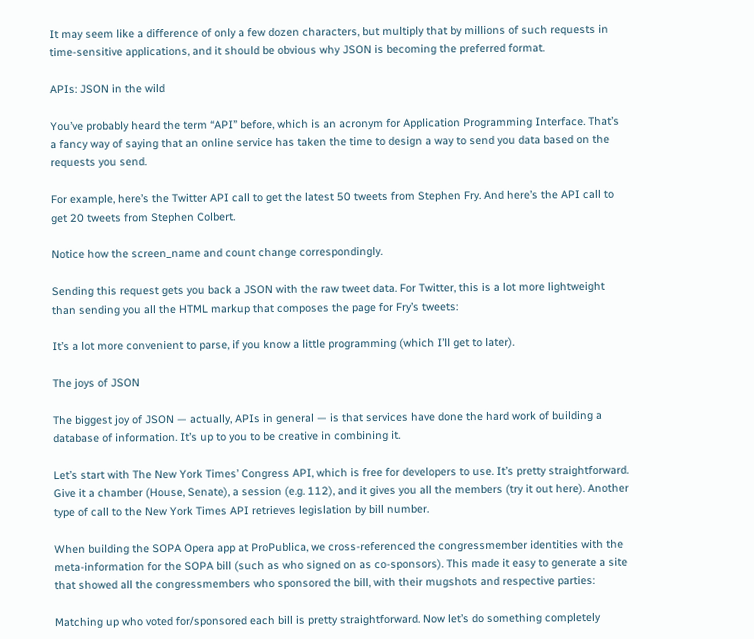It may seem like a difference of only a few dozen characters, but multiply that by millions of such requests in time-sensitive applications, and it should be obvious why JSON is becoming the preferred format.

APIs: JSON in the wild

You’ve probably heard the term “API” before, which is an acronym for Application Programming Interface. That’s a fancy way of saying that an online service has taken the time to design a way to send you data based on the requests you send.

For example, here’s the Twitter API call to get the latest 50 tweets from Stephen Fry. And here’s the API call to get 20 tweets from Stephen Colbert.

Notice how the screen_name and count change correspondingly.

Sending this request gets you back a JSON with the raw tweet data. For Twitter, this is a lot more lightweight than sending you all the HTML markup that composes the page for Fry’s tweets:

It’s a lot more convenient to parse, if you know a little programming (which I’ll get to later).

The joys of JSON

The biggest joy of JSON — actually, APIs in general — is that services have done the hard work of building a database of information. It’s up to you to be creative in combining it.

Let’s start with The New York Times’ Congress API, which is free for developers to use. It’s pretty straightforward. Give it a chamber (House, Senate), a session (e.g. 112), and it gives you all the members (try it out here). Another type of call to the New York Times API retrieves legislation by bill number.

When building the SOPA Opera app at ProPublica, we cross-referenced the congressmember identities with the meta-information for the SOPA bill (such as who signed on as co-sponsors). This made it easy to generate a site that showed all the congressmembers who sponsored the bill, with their mugshots and respective parties:

Matching up who voted for/sponsored each bill is pretty straightforward. Now let’s do something completely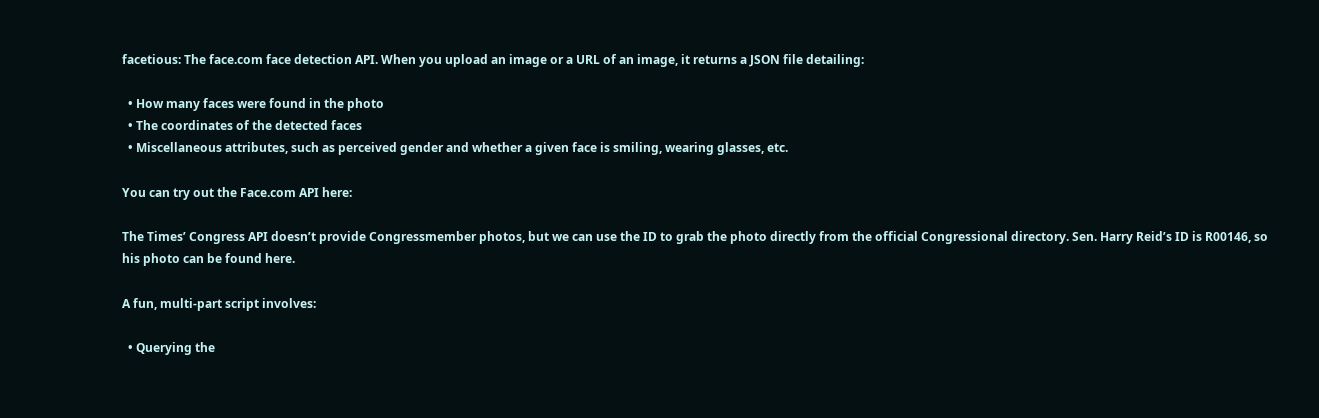facetious: The face.com face detection API. When you upload an image or a URL of an image, it returns a JSON file detailing:

  • How many faces were found in the photo
  • The coordinates of the detected faces
  • Miscellaneous attributes, such as perceived gender and whether a given face is smiling, wearing glasses, etc.

You can try out the Face.com API here:

The Times’ Congress API doesn’t provide Congressmember photos, but we can use the ID to grab the photo directly from the official Congressional directory. Sen. Harry Reid’s ID is R00146, so his photo can be found here.

A fun, multi-part script involves:

  • Querying the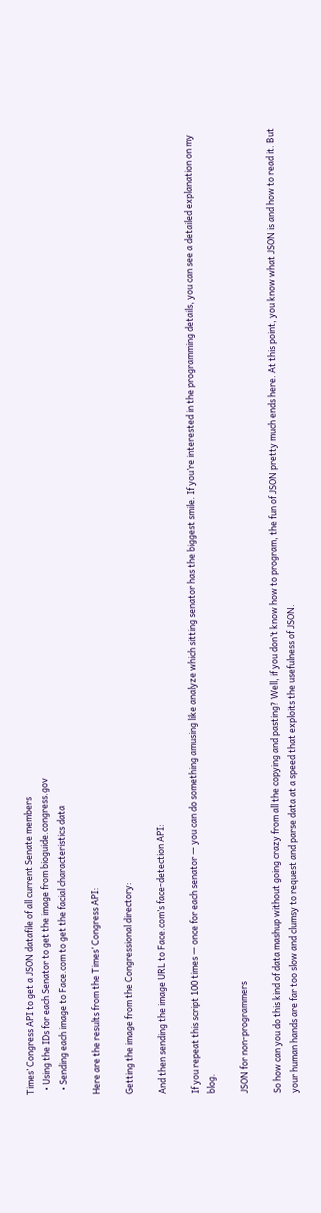Times’ Congress API to get a JSON datafile of all current Senate members
  • Using the IDs for each Senator to get the image from bioguide.congress.gov
  • Sending each image to Face.com to get the facial characteristics data

Here are the results from the Times’ Congress API:

Getting the image from the Congressional directory:

And then sending the image URL to Face.com’s face-detection API:

If you repeat this script 100 times — once for each senator — you can do something amusing like analyze which sitting senator has the biggest smile. If you’re interested in the programming details, you can see a detailed explanation on my blog.

JSON for non-programmers

So how can you do this kind of data mashup without going crazy from all the copying and pasting? Well, if you don’t know how to program, the fun of JSON pretty much ends here. At this point, you know what JSON is and how to read it. But your human hands are far too slow and clumsy to request and parse data at a speed that exploits the usefulness of JSON.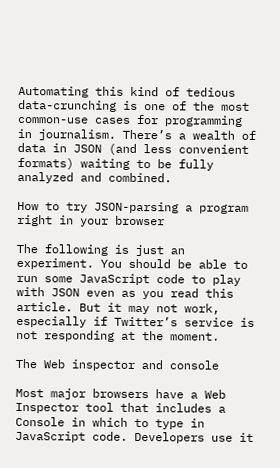Automating this kind of tedious data-crunching is one of the most common-use cases for programming in journalism. There’s a wealth of data in JSON (and less convenient formats) waiting to be fully analyzed and combined.

How to try JSON-parsing a program right in your browser

The following is just an experiment. You should be able to run some JavaScript code to play with JSON even as you read this article. But it may not work, especially if Twitter’s service is not responding at the moment.

The Web inspector and console

Most major browsers have a Web Inspector tool that includes a Console in which to type in JavaScript code. Developers use it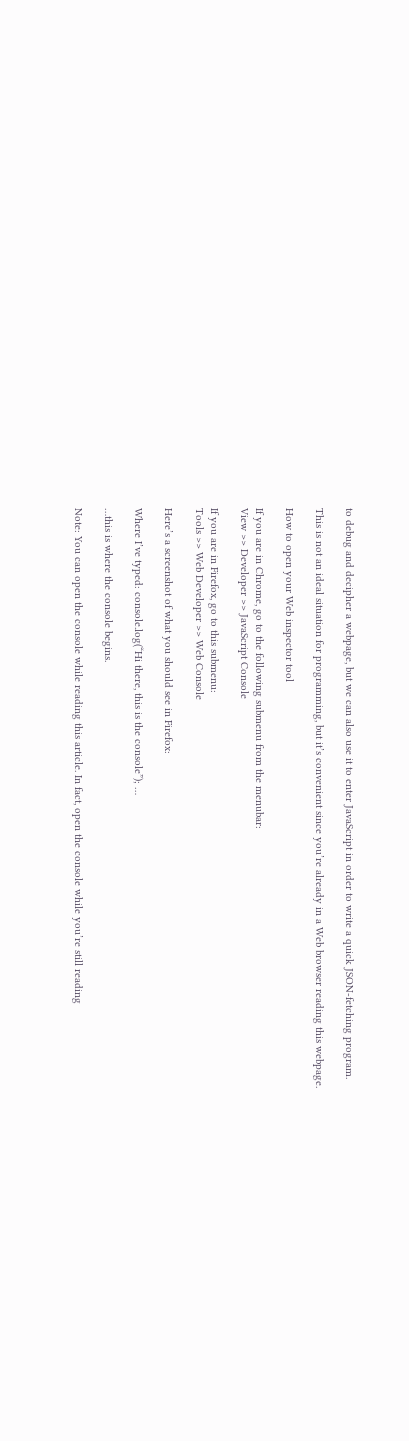to debug and decipher a webpage, but we can also use it to enter JavaScript in order to write a quick JSON-fetching program.

This is not an ideal situation for programming, but it’s convenient since you’re already in a Web browser reading this webpage.

How to open your Web inspector tool

If you are in Chrome, go to the following submenu from the menubar:
View >> Developer >> JavaScript Console

If you are in Firefox, go to this submenu:
Tools >> Web Developer >> Web Console

Here’s a screenshot of what you should see in Firefox:

Where I’ve typed: console.log(“Hi there, this is the console”); …

…this is where the console begins.

Note: You can open the console while reading this article. In fact, open the console while you’re still reading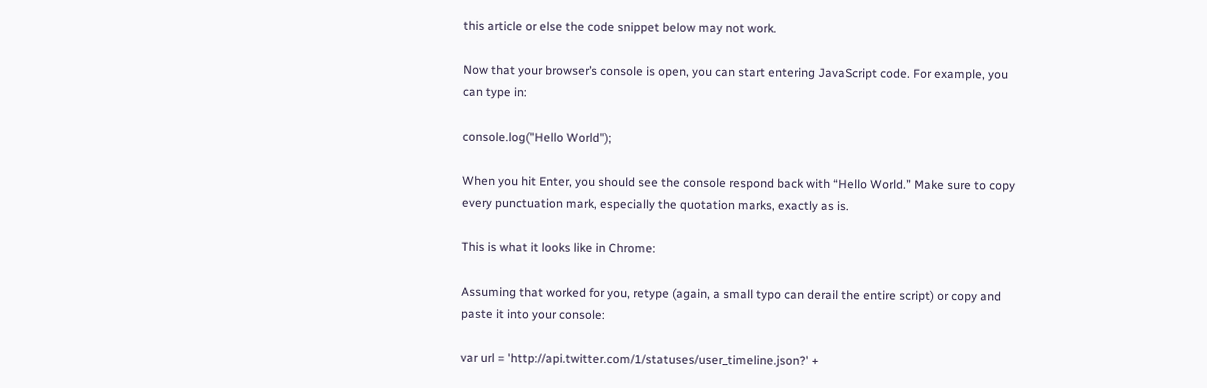this article or else the code snippet below may not work.

Now that your browser’s console is open, you can start entering JavaScript code. For example, you can type in:

console.log("Hello World");

When you hit Enter, you should see the console respond back with “Hello World.” Make sure to copy every punctuation mark, especially the quotation marks, exactly as is.

This is what it looks like in Chrome:

Assuming that worked for you, retype (again, a small typo can derail the entire script) or copy and paste it into your console:

var url = 'http://api.twitter.com/1/statuses/user_timeline.json?' +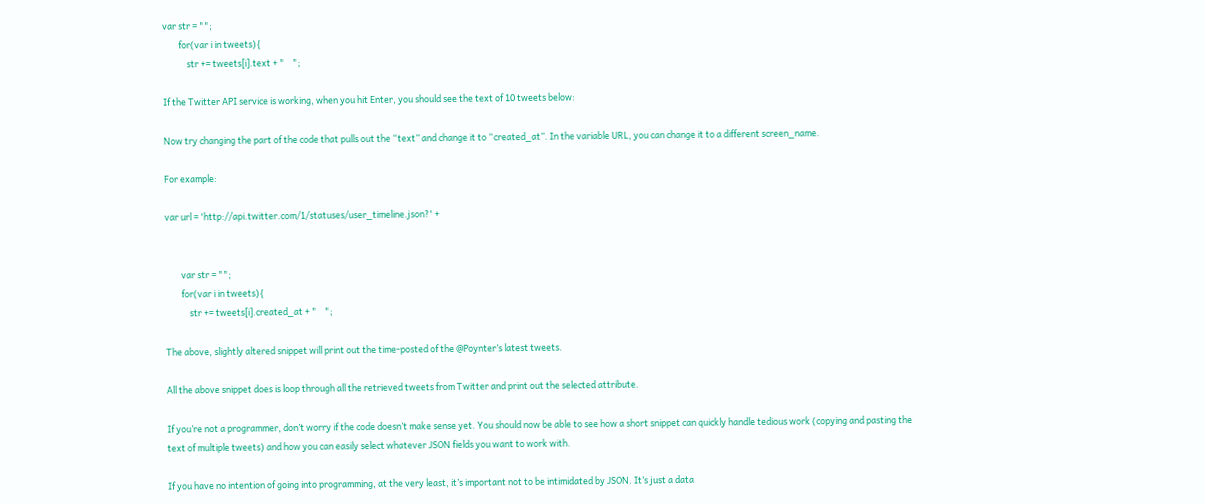var str = "";
        for(var i in tweets){
            str += tweets[i].text + "    ";

If the Twitter API service is working, when you hit Enter, you should see the text of 10 tweets below:

Now try changing the part of the code that pulls out the “text” and change it to “created_at”. In the variable URL, you can change it to a different screen_name.

For example:

var url = 'http://api.twitter.com/1/statuses/user_timeline.json?' +


        var str = "";
        for(var i in tweets){
            str += tweets[i].created_at + "    ";

The above, slightly altered snippet will print out the time-posted of the @Poynter’s latest tweets.

All the above snippet does is loop through all the retrieved tweets from Twitter and print out the selected attribute.

If you’re not a programmer, don’t worry if the code doesn’t make sense yet. You should now be able to see how a short snippet can quickly handle tedious work (copying and pasting the text of multiple tweets) and how you can easily select whatever JSON fields you want to work with.

If you have no intention of going into programming, at the very least, it’s important not to be intimidated by JSON. It’s just a data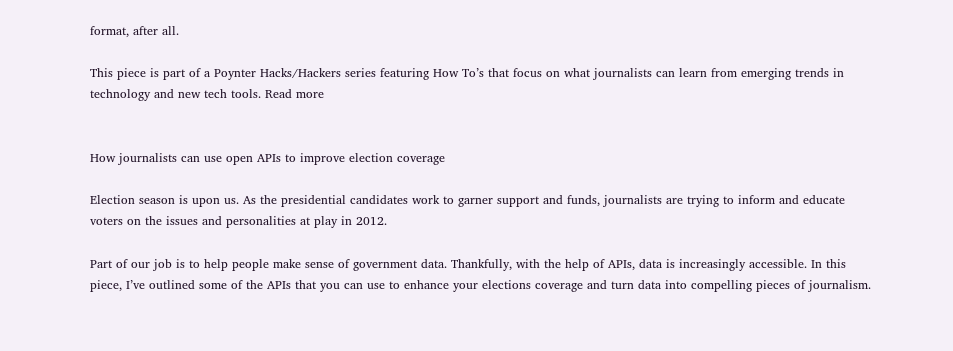format, after all.

This piece is part of a Poynter Hacks/Hackers series featuring How To’s that focus on what journalists can learn from emerging trends in technology and new tech tools. Read more


How journalists can use open APIs to improve election coverage

Election season is upon us. As the presidential candidates work to garner support and funds, journalists are trying to inform and educate voters on the issues and personalities at play in 2012.

Part of our job is to help people make sense of government data. Thankfully, with the help of APIs, data is increasingly accessible. In this piece, I’ve outlined some of the APIs that you can use to enhance your elections coverage and turn data into compelling pieces of journalism.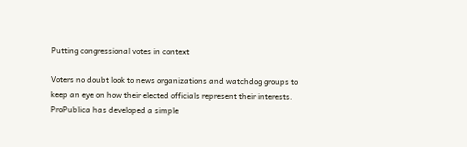Putting congressional votes in context

Voters no doubt look to news organizations and watchdog groups to keep an eye on how their elected officials represent their interests. ProPublica has developed a simple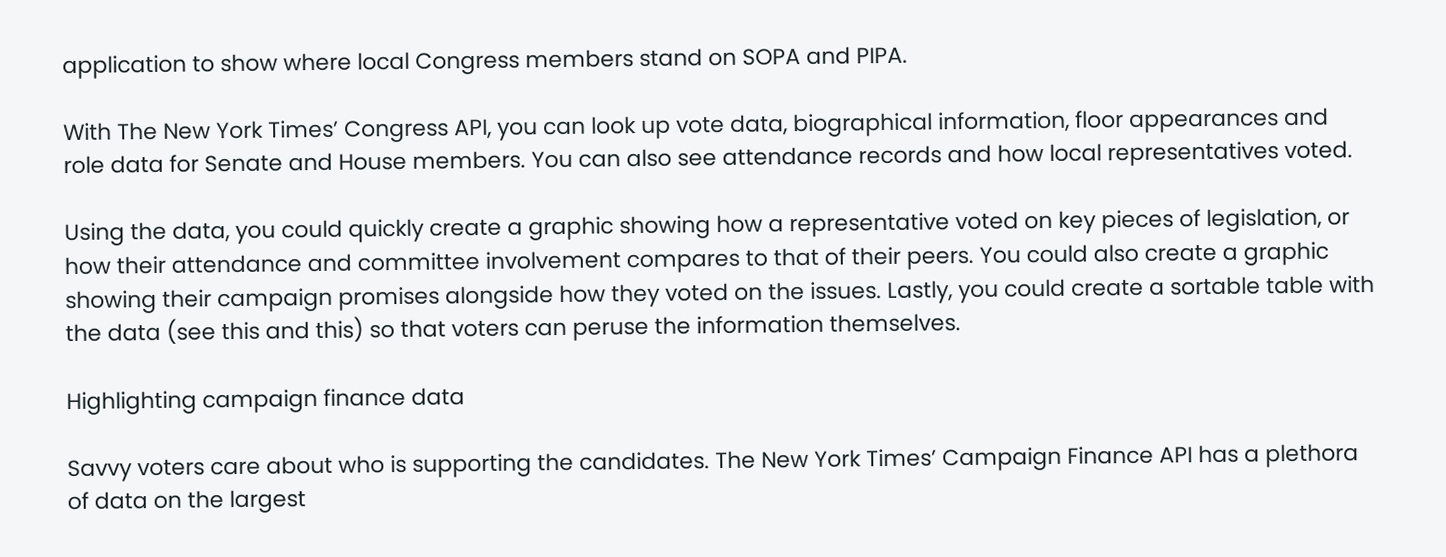application to show where local Congress members stand on SOPA and PIPA.

With The New York Times’ Congress API, you can look up vote data, biographical information, floor appearances and role data for Senate and House members. You can also see attendance records and how local representatives voted.

Using the data, you could quickly create a graphic showing how a representative voted on key pieces of legislation, or how their attendance and committee involvement compares to that of their peers. You could also create a graphic showing their campaign promises alongside how they voted on the issues. Lastly, you could create a sortable table with the data (see this and this) so that voters can peruse the information themselves.

Highlighting campaign finance data

Savvy voters care about who is supporting the candidates. The New York Times’ Campaign Finance API has a plethora of data on the largest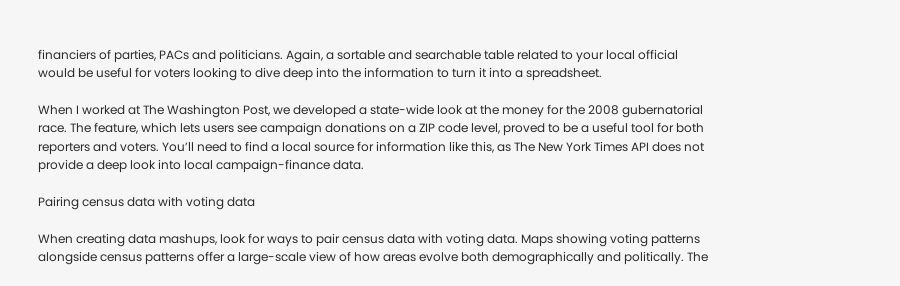financiers of parties, PACs and politicians. Again, a sortable and searchable table related to your local official would be useful for voters looking to dive deep into the information to turn it into a spreadsheet.

When I worked at The Washington Post, we developed a state-wide look at the money for the 2008 gubernatorial race. The feature, which lets users see campaign donations on a ZIP code level, proved to be a useful tool for both reporters and voters. You’ll need to find a local source for information like this, as The New York Times API does not provide a deep look into local campaign-finance data.

Pairing census data with voting data

When creating data mashups, look for ways to pair census data with voting data. Maps showing voting patterns alongside census patterns offer a large-scale view of how areas evolve both demographically and politically. The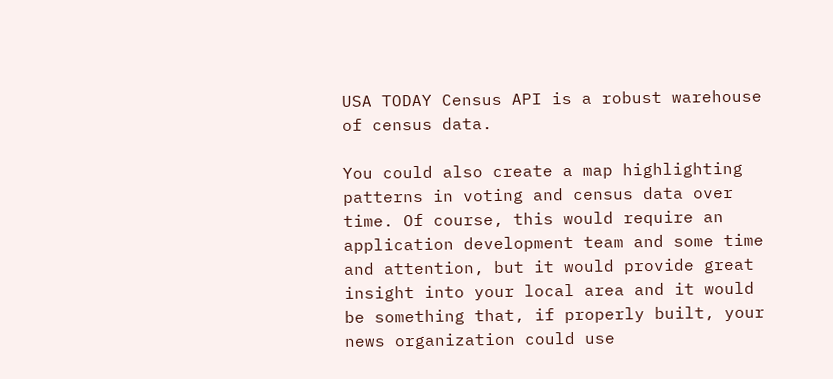USA TODAY Census API is a robust warehouse of census data.

You could also create a map highlighting patterns in voting and census data over time. Of course, this would require an application development team and some time and attention, but it would provide great insight into your local area and it would be something that, if properly built, your news organization could use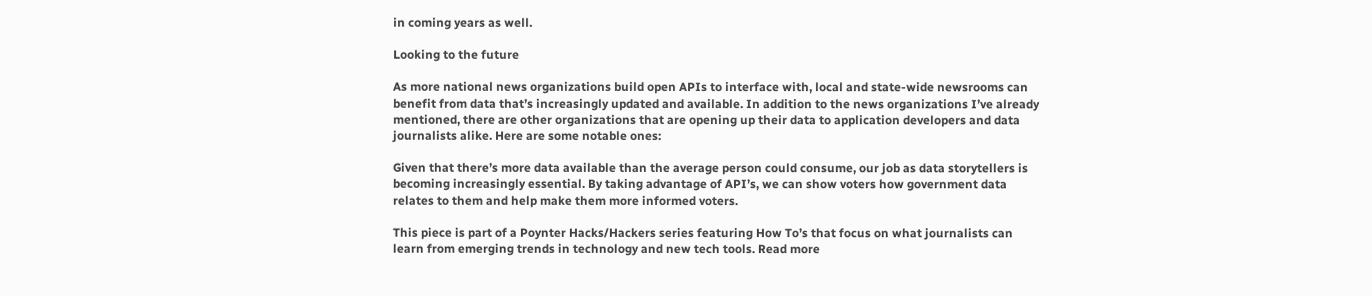in coming years as well.

Looking to the future

As more national news organizations build open APIs to interface with, local and state-wide newsrooms can benefit from data that’s increasingly updated and available. In addition to the news organizations I’ve already mentioned, there are other organizations that are opening up their data to application developers and data journalists alike. Here are some notable ones:

Given that there’s more data available than the average person could consume, our job as data storytellers is becoming increasingly essential. By taking advantage of API’s, we can show voters how government data relates to them and help make them more informed voters.

This piece is part of a Poynter Hacks/Hackers series featuring How To’s that focus on what journalists can learn from emerging trends in technology and new tech tools. Read more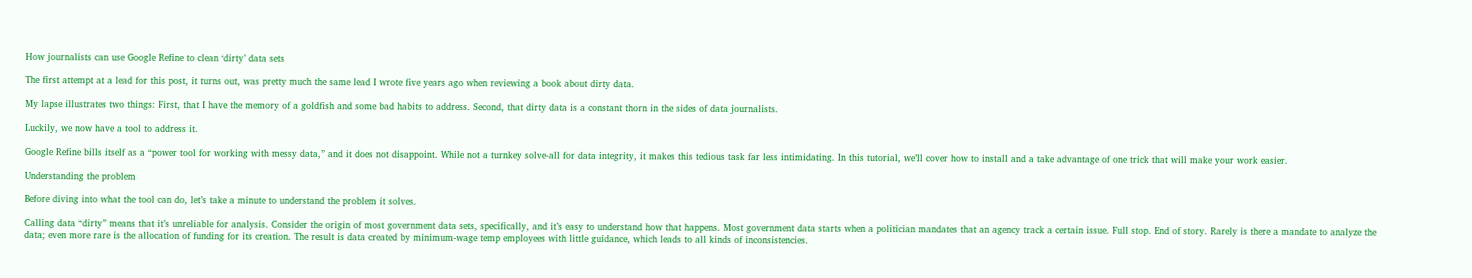How journalists can use Google Refine to clean ‘dirty’ data sets

The first attempt at a lead for this post, it turns out, was pretty much the same lead I wrote five years ago when reviewing a book about dirty data.

My lapse illustrates two things: First, that I have the memory of a goldfish and some bad habits to address. Second, that dirty data is a constant thorn in the sides of data journalists.

Luckily, we now have a tool to address it.

Google Refine bills itself as a “power tool for working with messy data,” and it does not disappoint. While not a turnkey solve-all for data integrity, it makes this tedious task far less intimidating. In this tutorial, we’ll cover how to install and a take advantage of one trick that will make your work easier.

Understanding the problem

Before diving into what the tool can do, let’s take a minute to understand the problem it solves.

Calling data “dirty” means that it’s unreliable for analysis. Consider the origin of most government data sets, specifically, and it’s easy to understand how that happens. Most government data starts when a politician mandates that an agency track a certain issue. Full stop. End of story. Rarely is there a mandate to analyze the data; even more rare is the allocation of funding for its creation. The result is data created by minimum-wage temp employees with little guidance, which leads to all kinds of inconsistencies.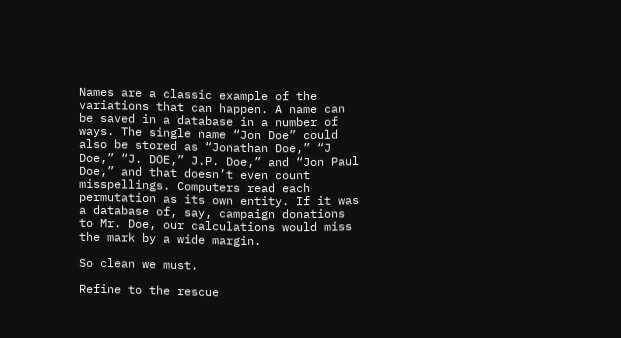Names are a classic example of the variations that can happen. A name can be saved in a database in a number of ways. The single name “Jon Doe” could also be stored as “Jonathan Doe,” “J Doe,” “J. DOE,” J.P. Doe,” and “Jon Paul Doe,” and that doesn’t even count misspellings. Computers read each permutation as its own entity. If it was a database of, say, campaign donations to Mr. Doe, our calculations would miss the mark by a wide margin.

So clean we must.

Refine to the rescue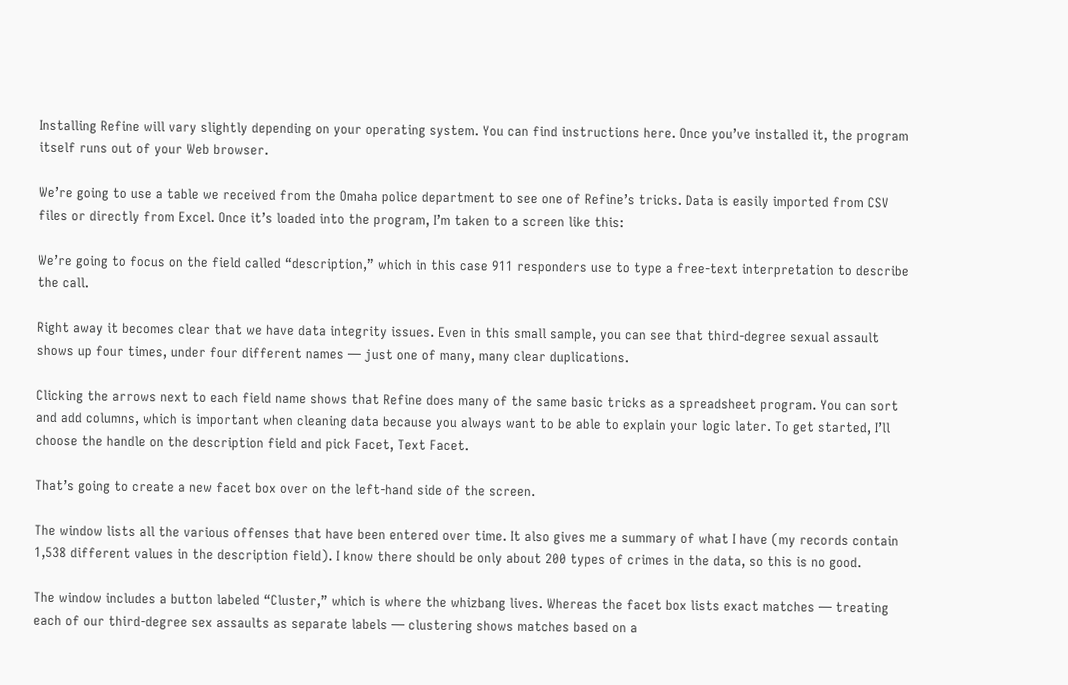Installing Refine will vary slightly depending on your operating system. You can find instructions here. Once you’ve installed it, the program itself runs out of your Web browser.

We’re going to use a table we received from the Omaha police department to see one of Refine’s tricks. Data is easily imported from CSV files or directly from Excel. Once it’s loaded into the program, I’m taken to a screen like this:

We’re going to focus on the field called “description,” which in this case 911 responders use to type a free-text interpretation to describe the call.

Right away it becomes clear that we have data integrity issues. Even in this small sample, you can see that third-degree sexual assault shows up four times, under four different names — just one of many, many clear duplications.

Clicking the arrows next to each field name shows that Refine does many of the same basic tricks as a spreadsheet program. You can sort and add columns, which is important when cleaning data because you always want to be able to explain your logic later. To get started, I’ll choose the handle on the description field and pick Facet, Text Facet.

That’s going to create a new facet box over on the left-hand side of the screen.

The window lists all the various offenses that have been entered over time. It also gives me a summary of what I have (my records contain 1,538 different values in the description field). I know there should be only about 200 types of crimes in the data, so this is no good.

The window includes a button labeled “Cluster,” which is where the whizbang lives. Whereas the facet box lists exact matches — treating each of our third-degree sex assaults as separate labels — clustering shows matches based on a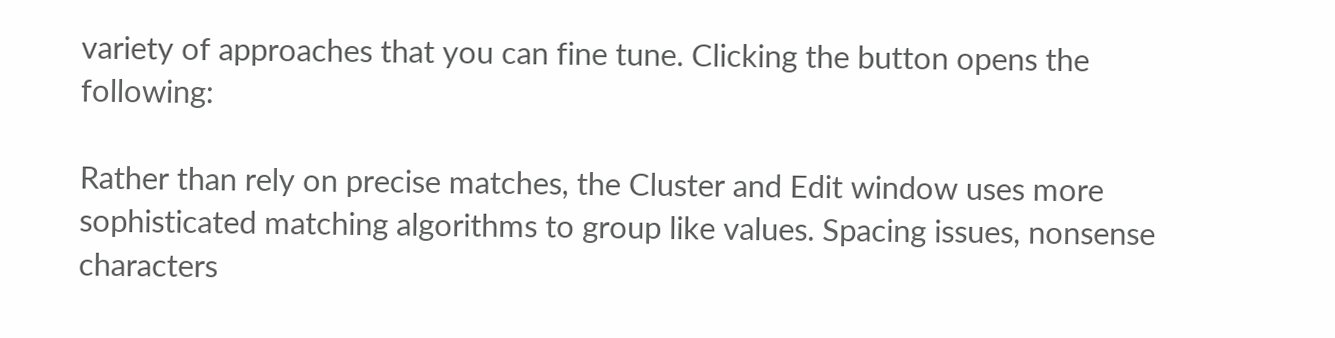variety of approaches that you can fine tune. Clicking the button opens the following:

Rather than rely on precise matches, the Cluster and Edit window uses more sophisticated matching algorithms to group like values. Spacing issues, nonsense characters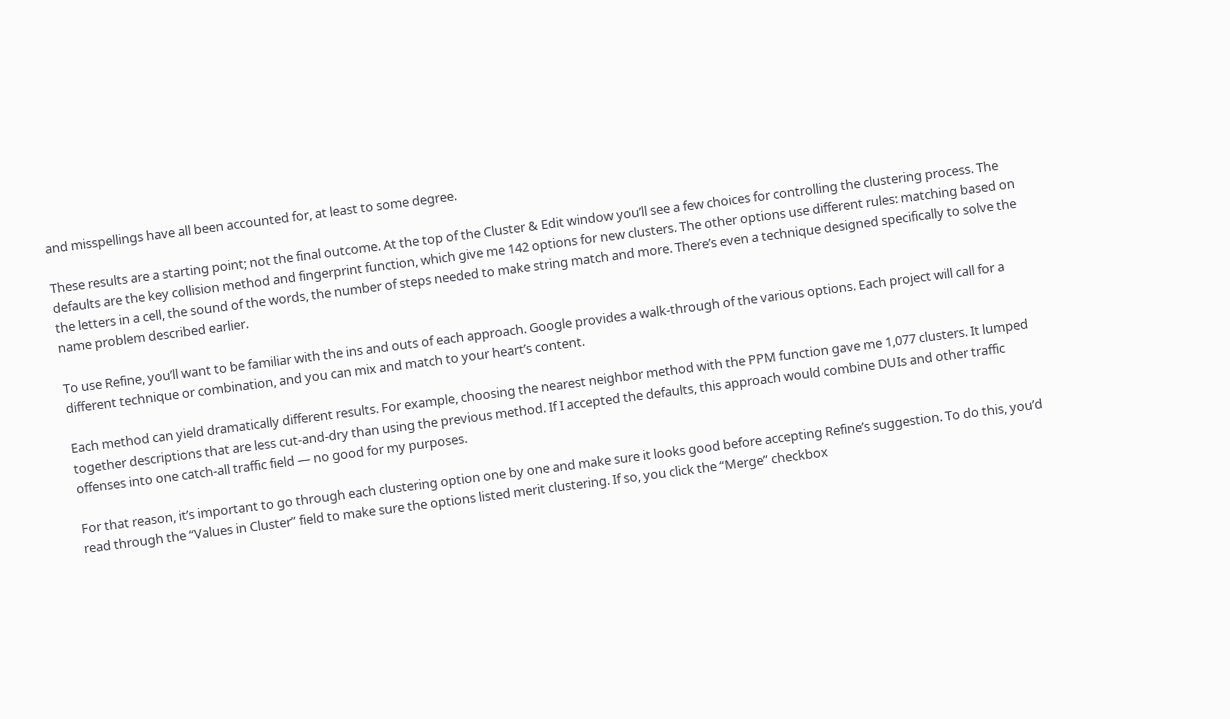and misspellings have all been accounted for, at least to some degree.

These results are a starting point; not the final outcome. At the top of the Cluster & Edit window you’ll see a few choices for controlling the clustering process. The defaults are the key collision method and fingerprint function, which give me 142 options for new clusters. The other options use different rules: matching based on the letters in a cell, the sound of the words, the number of steps needed to make string match and more. There’s even a technique designed specifically to solve the name problem described earlier.

To use Refine, you’ll want to be familiar with the ins and outs of each approach. Google provides a walk-through of the various options. Each project will call for a different technique or combination, and you can mix and match to your heart’s content.

Each method can yield dramatically different results. For example, choosing the nearest neighbor method with the PPM function gave me 1,077 clusters. It lumped together descriptions that are less cut-and-dry than using the previous method. If I accepted the defaults, this approach would combine DUIs and other traffic offenses into one catch-all traffic field — no good for my purposes.

For that reason, it’s important to go through each clustering option one by one and make sure it looks good before accepting Refine’s suggestion. To do this, you’d read through the “Values in Cluster” field to make sure the options listed merit clustering. If so, you click the “Merge” checkbox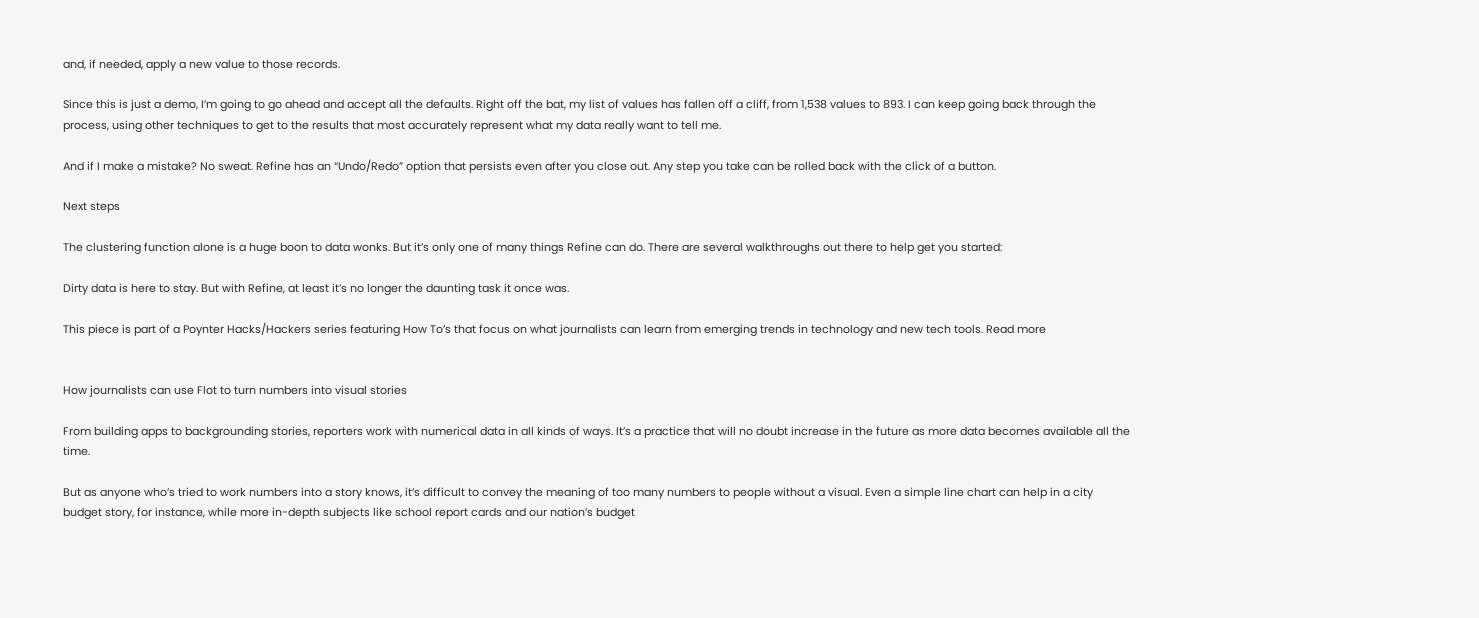and, if needed, apply a new value to those records.

Since this is just a demo, I’m going to go ahead and accept all the defaults. Right off the bat, my list of values has fallen off a cliff, from 1,538 values to 893. I can keep going back through the process, using other techniques to get to the results that most accurately represent what my data really want to tell me.

And if I make a mistake? No sweat. Refine has an “Undo/Redo” option that persists even after you close out. Any step you take can be rolled back with the click of a button.

Next steps

The clustering function alone is a huge boon to data wonks. But it’s only one of many things Refine can do. There are several walkthroughs out there to help get you started:

Dirty data is here to stay. But with Refine, at least it’s no longer the daunting task it once was.

This piece is part of a Poynter Hacks/Hackers series featuring How To’s that focus on what journalists can learn from emerging trends in technology and new tech tools. Read more


How journalists can use Flot to turn numbers into visual stories

From building apps to backgrounding stories, reporters work with numerical data in all kinds of ways. It’s a practice that will no doubt increase in the future as more data becomes available all the time.

But as anyone who’s tried to work numbers into a story knows, it’s difficult to convey the meaning of too many numbers to people without a visual. Even a simple line chart can help in a city budget story, for instance, while more in-depth subjects like school report cards and our nation’s budget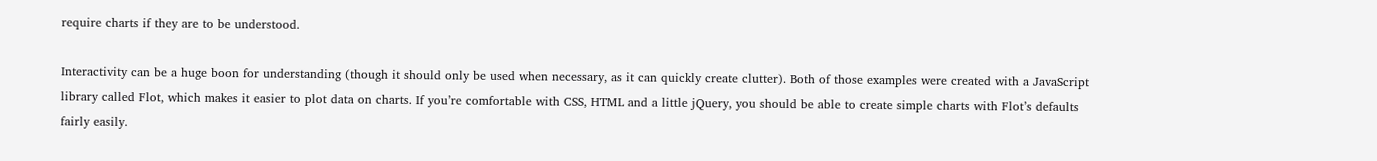require charts if they are to be understood.

Interactivity can be a huge boon for understanding (though it should only be used when necessary, as it can quickly create clutter). Both of those examples were created with a JavaScript library called Flot, which makes it easier to plot data on charts. If you’re comfortable with CSS, HTML and a little jQuery, you should be able to create simple charts with Flot’s defaults fairly easily.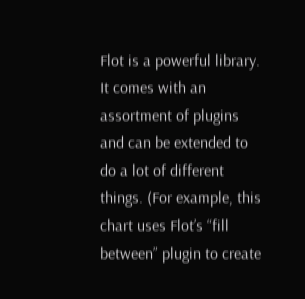Flot is a powerful library. It comes with an assortment of plugins and can be extended to do a lot of different things. (For example, this chart uses Flot’s “fill between” plugin to create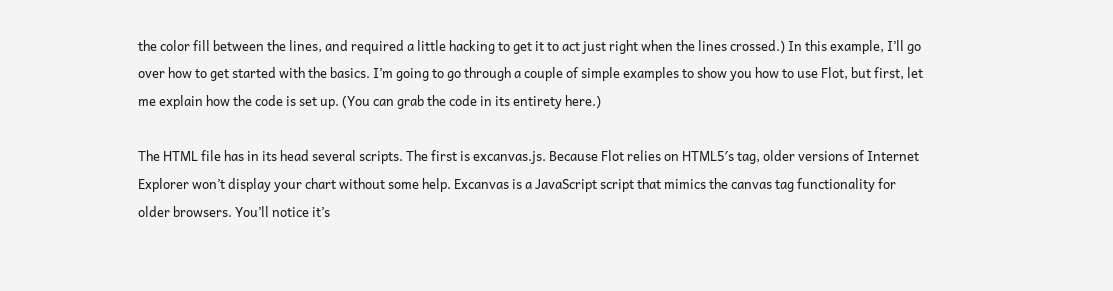the color fill between the lines, and required a little hacking to get it to act just right when the lines crossed.) In this example, I’ll go over how to get started with the basics. I’m going to go through a couple of simple examples to show you how to use Flot, but first, let me explain how the code is set up. (You can grab the code in its entirety here.)

The HTML file has in its head several scripts. The first is excanvas.js. Because Flot relies on HTML5′s tag, older versions of Internet Explorer won’t display your chart without some help. Excanvas is a JavaScript script that mimics the canvas tag functionality for older browsers. You’ll notice it’s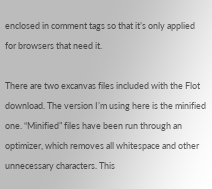enclosed in comment tags so that it’s only applied for browsers that need it.

There are two excanvas files included with the Flot download. The version I’m using here is the minified one. “Minified” files have been run through an optimizer, which removes all whitespace and other unnecessary characters. This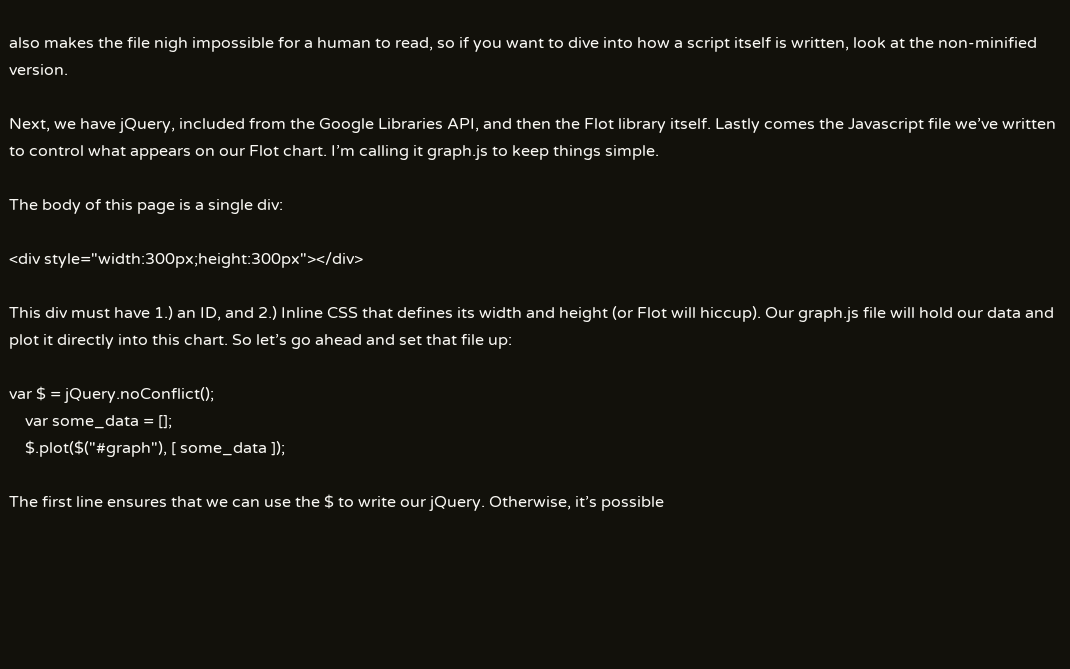also makes the file nigh impossible for a human to read, so if you want to dive into how a script itself is written, look at the non-minified version.

Next, we have jQuery, included from the Google Libraries API, and then the Flot library itself. Lastly comes the Javascript file we’ve written to control what appears on our Flot chart. I’m calling it graph.js to keep things simple.

The body of this page is a single div:

<div style="width:300px;height:300px"></div>

This div must have 1.) an ID, and 2.) Inline CSS that defines its width and height (or Flot will hiccup). Our graph.js file will hold our data and plot it directly into this chart. So let’s go ahead and set that file up:

var $ = jQuery.noConflict();
    var some_data = [];
    $.plot($("#graph"), [ some_data ]);

The first line ensures that we can use the $ to write our jQuery. Otherwise, it’s possible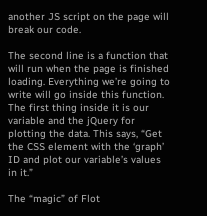another JS script on the page will break our code.

The second line is a function that will run when the page is finished loading. Everything we’re going to write will go inside this function. The first thing inside it is our variable and the jQuery for plotting the data. This says, “Get the CSS element with the ‘graph’ ID and plot our variable’s values in it.”

The “magic” of Flot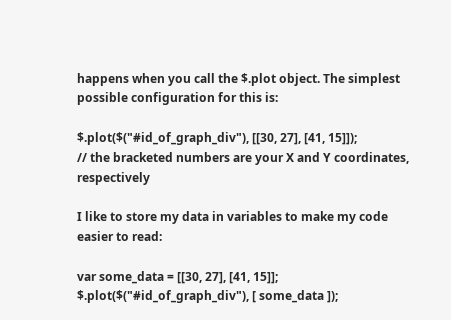happens when you call the $.plot object. The simplest possible configuration for this is:

$.plot($("#id_of_graph_div"), [[30, 27], [41, 15]]);
// the bracketed numbers are your X and Y coordinates, respectively

I like to store my data in variables to make my code easier to read:

var some_data = [[30, 27], [41, 15]];
$.plot($("#id_of_graph_div"), [ some_data ]);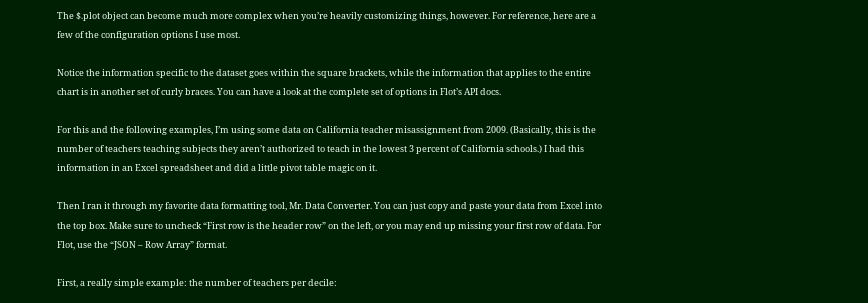The $.plot object can become much more complex when you’re heavily customizing things, however. For reference, here are a few of the configuration options I use most.

Notice the information specific to the dataset goes within the square brackets, while the information that applies to the entire chart is in another set of curly braces. You can have a look at the complete set of options in Flot’s API docs.

For this and the following examples, I’m using some data on California teacher misassignment from 2009. (Basically, this is the number of teachers teaching subjects they aren’t authorized to teach in the lowest 3 percent of California schools.) I had this information in an Excel spreadsheet and did a little pivot table magic on it.

Then I ran it through my favorite data formatting tool, Mr. Data Converter. You can just copy and paste your data from Excel into the top box. Make sure to uncheck “First row is the header row” on the left, or you may end up missing your first row of data. For Flot, use the “JSON – Row Array” format.

First, a really simple example: the number of teachers per decile: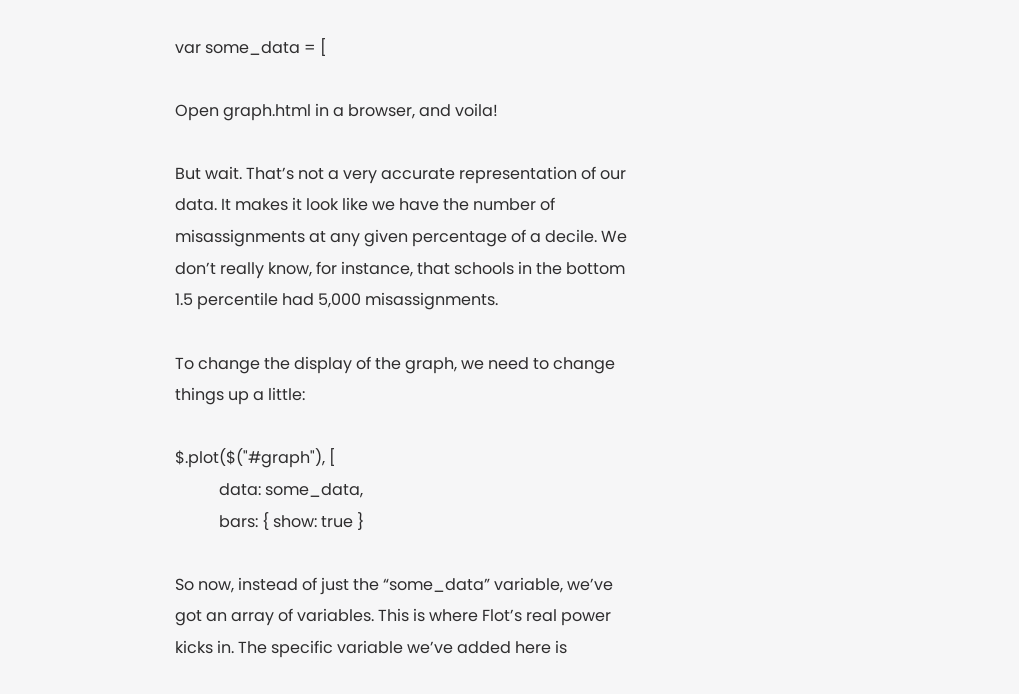var some_data = [

Open graph.html in a browser, and voila!

But wait. That’s not a very accurate representation of our data. It makes it look like we have the number of misassignments at any given percentage of a decile. We don’t really know, for instance, that schools in the bottom 1.5 percentile had 5,000 misassignments.

To change the display of the graph, we need to change things up a little:

$.plot($("#graph"), [
           data: some_data,
           bars: { show: true }

So now, instead of just the “some_data” variable, we’ve got an array of variables. This is where Flot’s real power kicks in. The specific variable we’ve added here is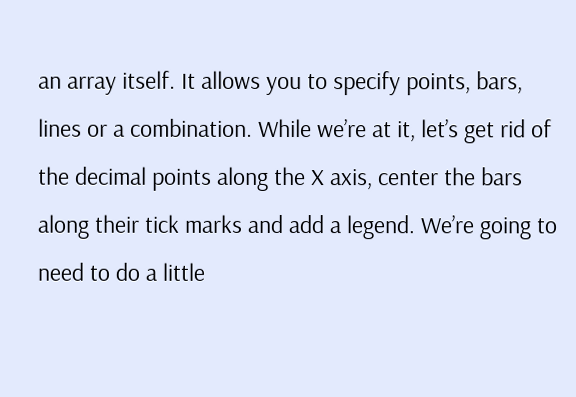an array itself. It allows you to specify points, bars, lines or a combination. While we’re at it, let’s get rid of the decimal points along the X axis, center the bars along their tick marks and add a legend. We’re going to need to do a little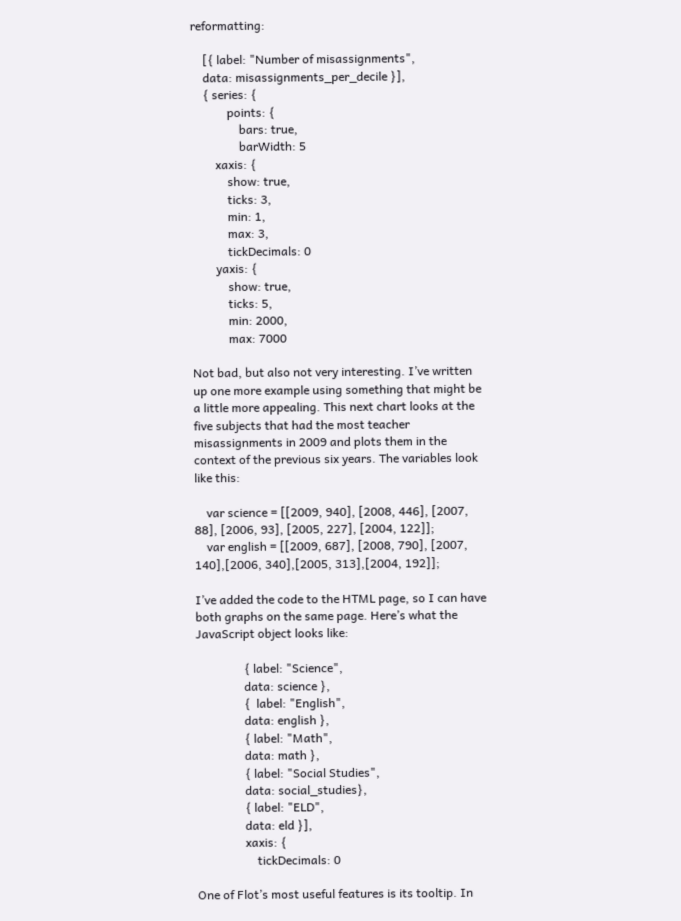reformatting:

    [{ label: "Number of misassignments",
    data: misassignments_per_decile }],
    { series: {
            points: {
                bars: true,
                barWidth: 5
        xaxis: {
            show: true,
            ticks: 3,
            min: 1,
            max: 3,
            tickDecimals: 0
        yaxis: {
            show: true,
            ticks: 5,
            min: 2000,
            max: 7000

Not bad, but also not very interesting. I’ve written up one more example using something that might be a little more appealing. This next chart looks at the five subjects that had the most teacher misassignments in 2009 and plots them in the context of the previous six years. The variables look like this:

    var science = [[2009, 940], [2008, 446], [2007, 88], [2006, 93], [2005, 227], [2004, 122]];
    var english = [[2009, 687], [2008, 790], [2007, 140],[2006, 340],[2005, 313],[2004, 192]];

I’ve added the code to the HTML page, so I can have both graphs on the same page. Here’s what the JavaScript object looks like:

                { label: "Science",
                data: science },
                {  label: "English",
                data: english },
                { label: "Math",
                data: math },
                { label: "Social Studies",
                data: social_studies},
                { label: "ELD",
                data: eld }],
                xaxis: {
                    tickDecimals: 0

One of Flot’s most useful features is its tooltip. In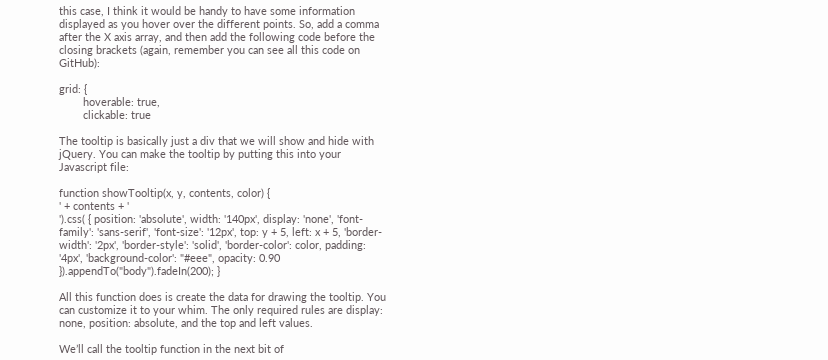this case, I think it would be handy to have some information displayed as you hover over the different points. So, add a comma after the X axis array, and then add the following code before the closing brackets (again, remember you can see all this code on GitHub):

grid: {
        hoverable: true,
        clickable: true

The tooltip is basically just a div that we will show and hide with jQuery. You can make the tooltip by putting this into your Javascript file:

function showTooltip(x, y, contents, color) {
' + contents + '
').css( { position: 'absolute', width: '140px', display: 'none', 'font-family': 'sans-serif', 'font-size': '12px', top: y + 5, left: x + 5, 'border-width': '2px', 'border-style': 'solid', 'border-color': color, padding: '4px', 'background-color': "#eee", opacity: 0.90 }).appendTo("body").fadeIn(200); }

All this function does is create the data for drawing the tooltip. You can customize it to your whim. The only required rules are display: none, position: absolute, and the top and left values.

We’ll call the tooltip function in the next bit of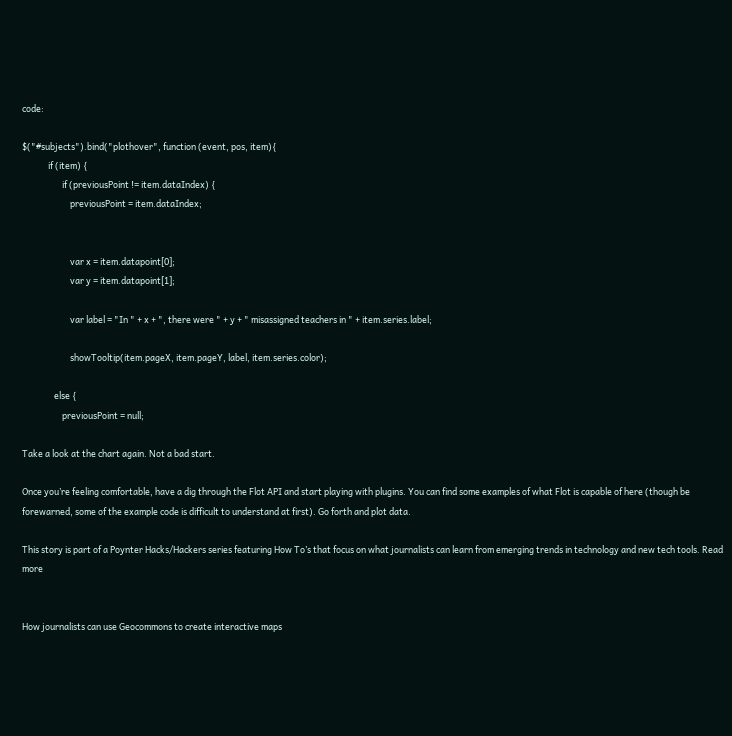code:

$("#subjects").bind("plothover", function (event, pos, item){
             if (item) {
                    if (previousPoint != item.dataIndex) {
                        previousPoint = item.dataIndex;


                        var x = item.datapoint[0];
                        var y = item.datapoint[1];

                        var label = "In " + x + ", there were " + y + " misassigned teachers in " + item.series.label;

                        showTooltip(item.pageX, item.pageY, label, item.series.color);

                else {
                    previousPoint = null;

Take a look at the chart again. Not a bad start.

Once you’re feeling comfortable, have a dig through the Flot API and start playing with plugins. You can find some examples of what Flot is capable of here (though be forewarned, some of the example code is difficult to understand at first). Go forth and plot data.

This story is part of a Poynter Hacks/Hackers series featuring How To’s that focus on what journalists can learn from emerging trends in technology and new tech tools. Read more


How journalists can use Geocommons to create interactive maps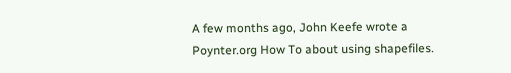A few months ago, John Keefe wrote a Poynter.org How To about using shapefiles.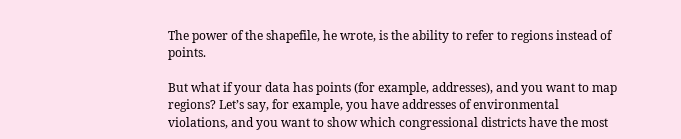The power of the shapefile, he wrote, is the ability to refer to regions instead of points.

But what if your data has points (for example, addresses), and you want to map regions? Let’s say, for example, you have addresses of environmental violations, and you want to show which congressional districts have the most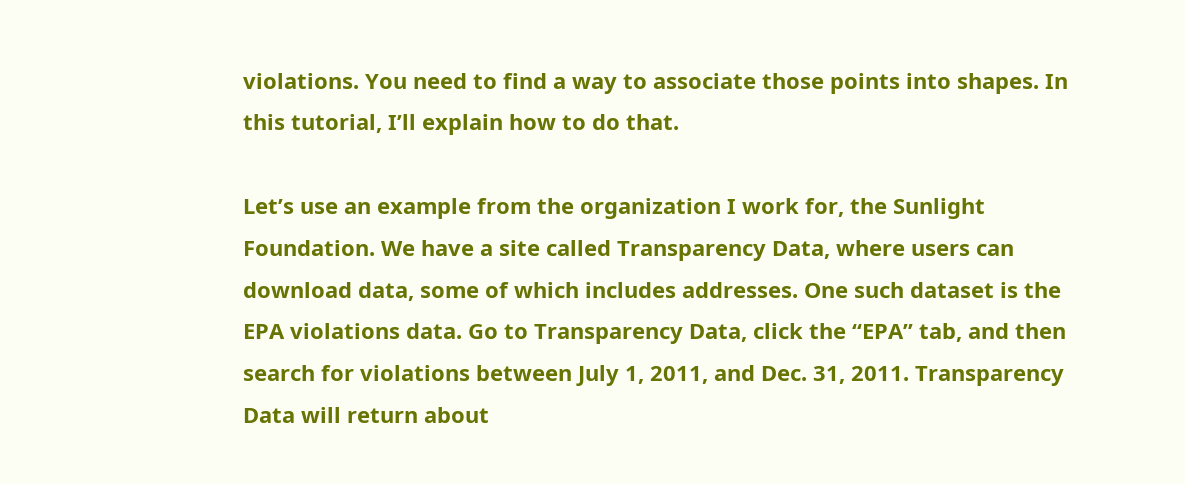violations. You need to find a way to associate those points into shapes. In this tutorial, I’ll explain how to do that.

Let’s use an example from the organization I work for, the Sunlight Foundation. We have a site called Transparency Data, where users can download data, some of which includes addresses. One such dataset is the EPA violations data. Go to Transparency Data, click the “EPA” tab, and then search for violations between July 1, 2011, and Dec. 31, 2011. Transparency Data will return about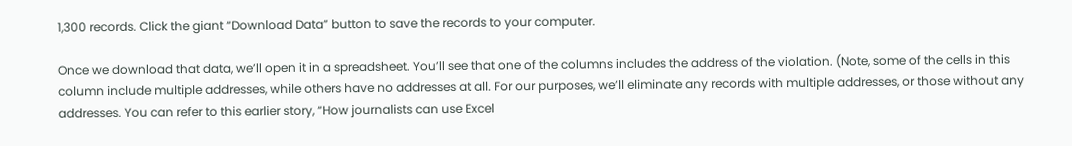1,300 records. Click the giant “Download Data” button to save the records to your computer.

Once we download that data, we’ll open it in a spreadsheet. You’ll see that one of the columns includes the address of the violation. (Note, some of the cells in this column include multiple addresses, while others have no addresses at all. For our purposes, we’ll eliminate any records with multiple addresses, or those without any addresses. You can refer to this earlier story, “How journalists can use Excel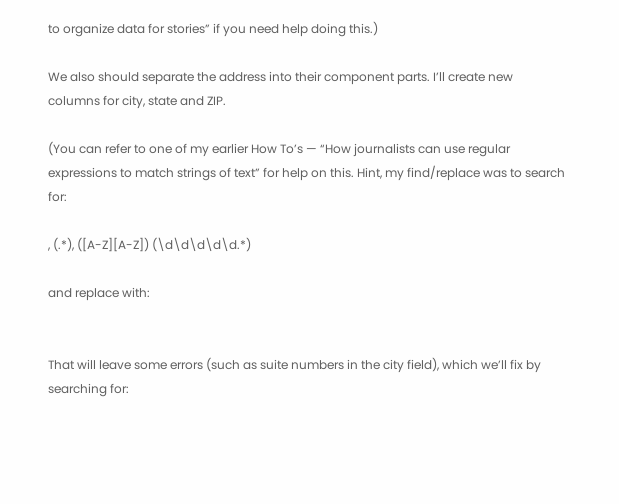to organize data for stories” if you need help doing this.)

We also should separate the address into their component parts. I’ll create new columns for city, state and ZIP.

(You can refer to one of my earlier How To’s — “How journalists can use regular expressions to match strings of text” for help on this. Hint, my find/replace was to search for:

, (.*), ([A-Z][A-Z]) (\d\d\d\d\d.*)

and replace with:


That will leave some errors (such as suite numbers in the city field), which we’ll fix by searching for: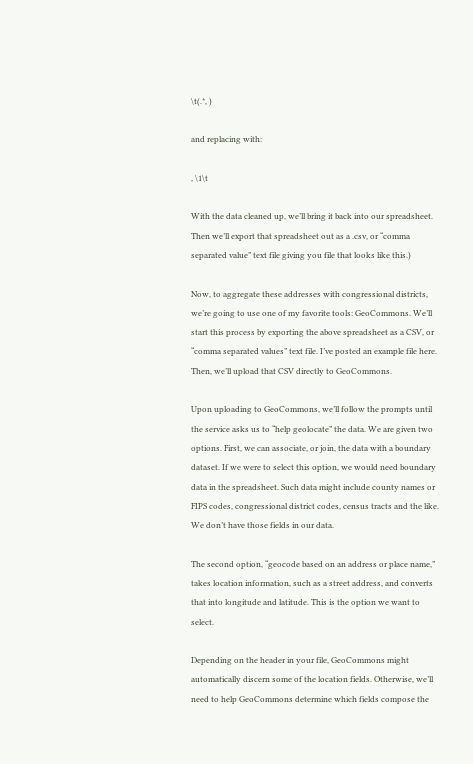\t(.*, )

and replacing with:

, \1\t

With the data cleaned up, we’ll bring it back into our spreadsheet. Then we’ll export that spreadsheet out as a .csv, or “comma separated value” text file giving you file that looks like this.)

Now, to aggregate these addresses with congressional districts, we’re going to use one of my favorite tools: GeoCommons. We’ll start this process by exporting the above spreadsheet as a CSV, or “comma separated values” text file. I’ve posted an example file here. Then, we’ll upload that CSV directly to GeoCommons.

Upon uploading to GeoCommons, we’ll follow the prompts until the service asks us to “help geolocate” the data. We are given two options. First, we can associate, or join, the data with a boundary dataset. If we were to select this option, we would need boundary data in the spreadsheet. Such data might include county names or FIPS codes, congressional district codes, census tracts and the like. We don’t have those fields in our data.

The second option, “geocode based on an address or place name,” takes location information, such as a street address, and converts that into longitude and latitude. This is the option we want to select.

Depending on the header in your file, GeoCommons might automatically discern some of the location fields. Otherwise, we’ll need to help GeoCommons determine which fields compose the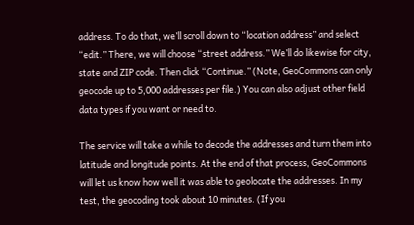address. To do that, we’ll scroll down to “location address” and select “edit.” There, we will choose “street address.” We’ll do likewise for city, state and ZIP code. Then click “Continue.” (Note, GeoCommons can only geocode up to 5,000 addresses per file.) You can also adjust other field data types if you want or need to.

The service will take a while to decode the addresses and turn them into latitude and longitude points. At the end of that process, GeoCommons will let us know how well it was able to geolocate the addresses. In my test, the geocoding took about 10 minutes. (If you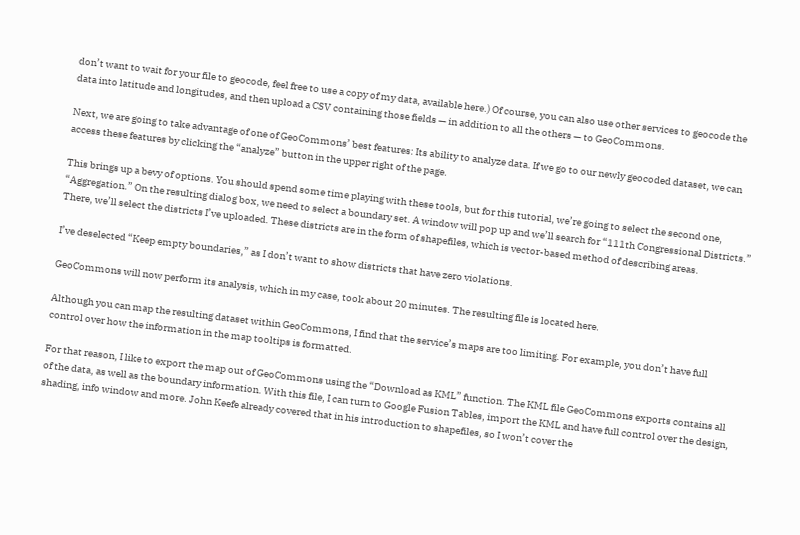don’t want to wait for your file to geocode, feel free to use a copy of my data, available here.) Of course, you can also use other services to geocode the data into latitude and longitudes, and then upload a CSV containing those fields — in addition to all the others — to GeoCommons.

Next, we are going to take advantage of one of GeoCommons’ best features: Its ability to analyze data. If we go to our newly geocoded dataset, we can access these features by clicking the “analyze” button in the upper right of the page.

This brings up a bevy of options. You should spend some time playing with these tools, but for this tutorial, we’re going to select the second one, “Aggregation.” On the resulting dialog box, we need to select a boundary set. A window will pop up and we’ll search for “111th Congressional Districts.” There, we’ll select the districts I’ve uploaded. These districts are in the form of shapefiles, which is vector-based method of describing areas.

I’ve deselected “Keep empty boundaries,” as I don’t want to show districts that have zero violations.

GeoCommons will now perform its analysis, which in my case, took about 20 minutes. The resulting file is located here.

Although you can map the resulting dataset within GeoCommons, I find that the service’s maps are too limiting. For example, you don’t have full control over how the information in the map tooltips is formatted.

For that reason, I like to export the map out of GeoCommons using the “Download as KML” function. The KML file GeoCommons exports contains all of the data, as well as the boundary information. With this file, I can turn to Google Fusion Tables, import the KML and have full control over the design, shading, info window and more. John Keefe already covered that in his introduction to shapefiles, so I won’t cover the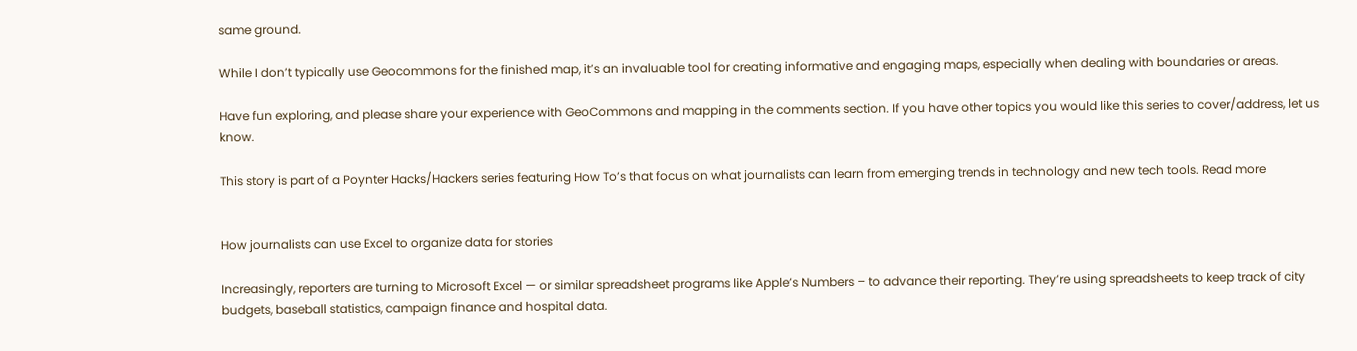same ground.

While I don’t typically use Geocommons for the finished map, it’s an invaluable tool for creating informative and engaging maps, especially when dealing with boundaries or areas.

Have fun exploring, and please share your experience with GeoCommons and mapping in the comments section. If you have other topics you would like this series to cover/address, let us know.

This story is part of a Poynter Hacks/Hackers series featuring How To’s that focus on what journalists can learn from emerging trends in technology and new tech tools. Read more


How journalists can use Excel to organize data for stories

Increasingly, reporters are turning to Microsoft Excel — or similar spreadsheet programs like Apple’s Numbers – to advance their reporting. They’re using spreadsheets to keep track of city budgets, baseball statistics, campaign finance and hospital data.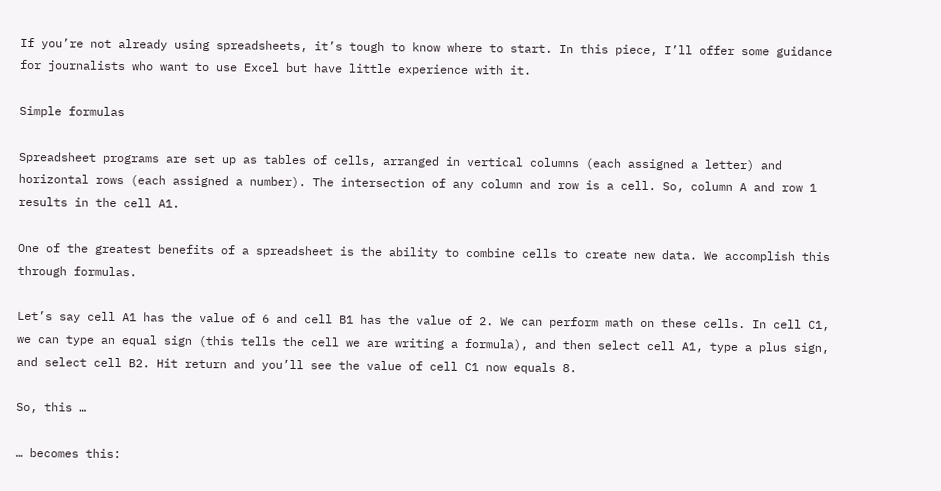If you’re not already using spreadsheets, it’s tough to know where to start. In this piece, I’ll offer some guidance for journalists who want to use Excel but have little experience with it.

Simple formulas

Spreadsheet programs are set up as tables of cells, arranged in vertical columns (each assigned a letter) and horizontal rows (each assigned a number). The intersection of any column and row is a cell. So, column A and row 1 results in the cell A1.

One of the greatest benefits of a spreadsheet is the ability to combine cells to create new data. We accomplish this through formulas.

Let’s say cell A1 has the value of 6 and cell B1 has the value of 2. We can perform math on these cells. In cell C1, we can type an equal sign (this tells the cell we are writing a formula), and then select cell A1, type a plus sign, and select cell B2. Hit return and you’ll see the value of cell C1 now equals 8.

So, this …

… becomes this: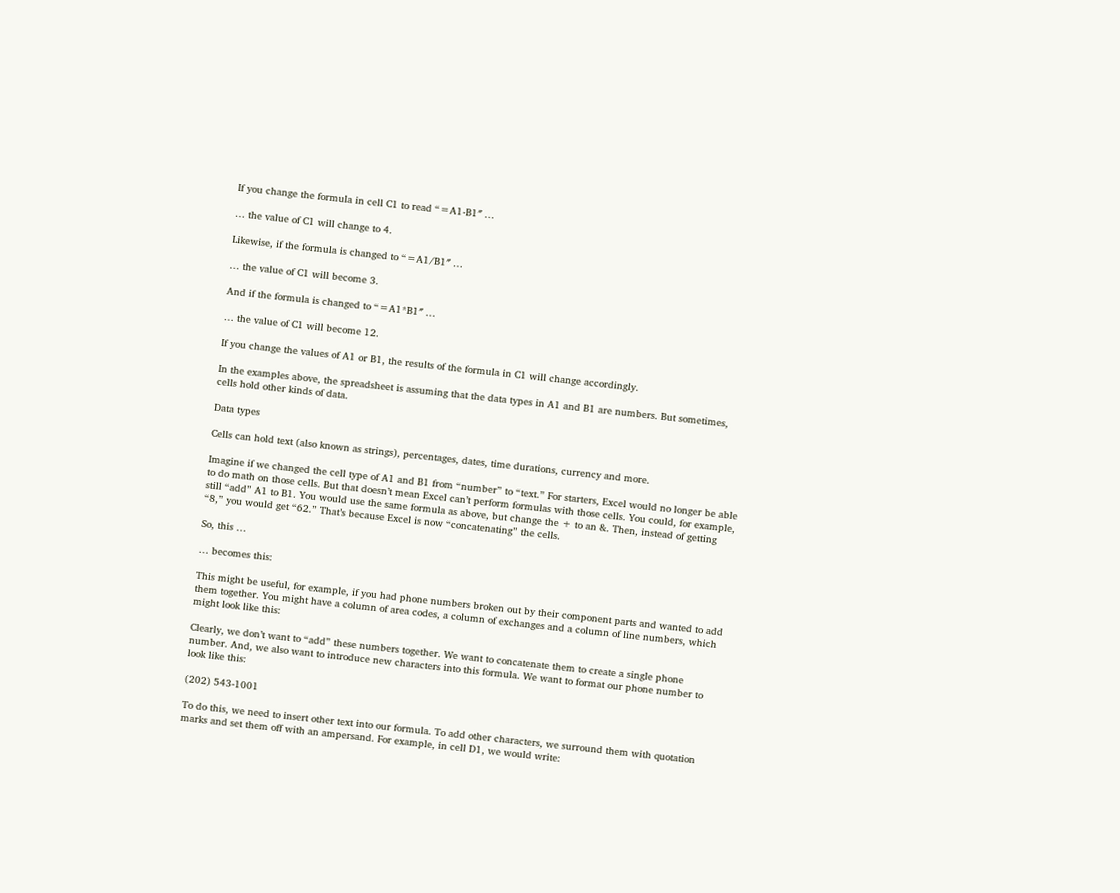If you change the formula in cell C1 to read “=A1-B1″ …

… the value of C1 will change to 4.

Likewise, if the formula is changed to “=A1/B1″ …

… the value of C1 will become 3.

And if the formula is changed to “=A1*B1″ …

… the value of C1 will become 12.

If you change the values of A1 or B1, the results of the formula in C1 will change accordingly.

In the examples above, the spreadsheet is assuming that the data types in A1 and B1 are numbers. But sometimes, cells hold other kinds of data.

Data types

Cells can hold text (also known as strings), percentages, dates, time durations, currency and more.

Imagine if we changed the cell type of A1 and B1 from “number” to “text.” For starters, Excel would no longer be able to do math on those cells. But that doesn’t mean Excel can’t perform formulas with those cells. You could, for example, still “add” A1 to B1. You would use the same formula as above, but change the + to an &. Then, instead of getting “8,” you would get “62.” That’s because Excel is now “concatenating” the cells.

So, this …

… becomes this:

This might be useful, for example, if you had phone numbers broken out by their component parts and wanted to add them together. You might have a column of area codes, a column of exchanges and a column of line numbers, which might look like this:

Clearly, we don’t want to “add” these numbers together. We want to concatenate them to create a single phone number. And, we also want to introduce new characters into this formula. We want to format our phone number to look like this:

(202) 543-1001

To do this, we need to insert other text into our formula. To add other characters, we surround them with quotation marks and set them off with an ampersand. For example, in cell D1, we would write: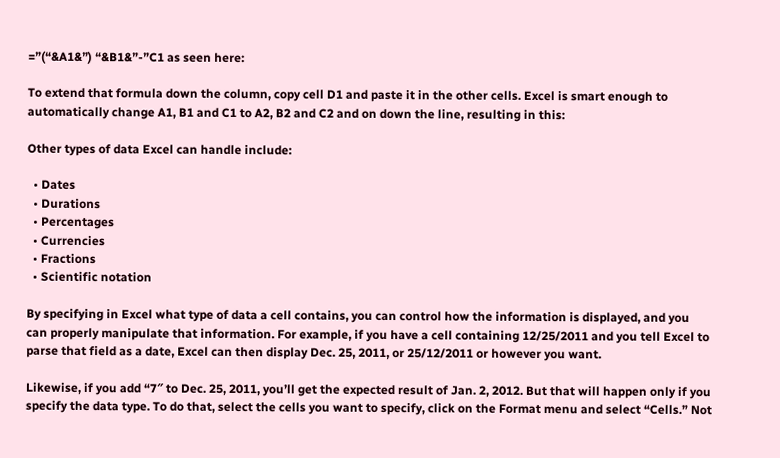=”(“&A1&”) “&B1&”-”C1 as seen here:

To extend that formula down the column, copy cell D1 and paste it in the other cells. Excel is smart enough to automatically change A1, B1 and C1 to A2, B2 and C2 and on down the line, resulting in this:

Other types of data Excel can handle include:

  • Dates
  • Durations
  • Percentages
  • Currencies
  • Fractions
  • Scientific notation

By specifying in Excel what type of data a cell contains, you can control how the information is displayed, and you can properly manipulate that information. For example, if you have a cell containing 12/25/2011 and you tell Excel to parse that field as a date, Excel can then display Dec. 25, 2011, or 25/12/2011 or however you want.

Likewise, if you add “7″ to Dec. 25, 2011, you’ll get the expected result of Jan. 2, 2012. But that will happen only if you specify the data type. To do that, select the cells you want to specify, click on the Format menu and select “Cells.” Not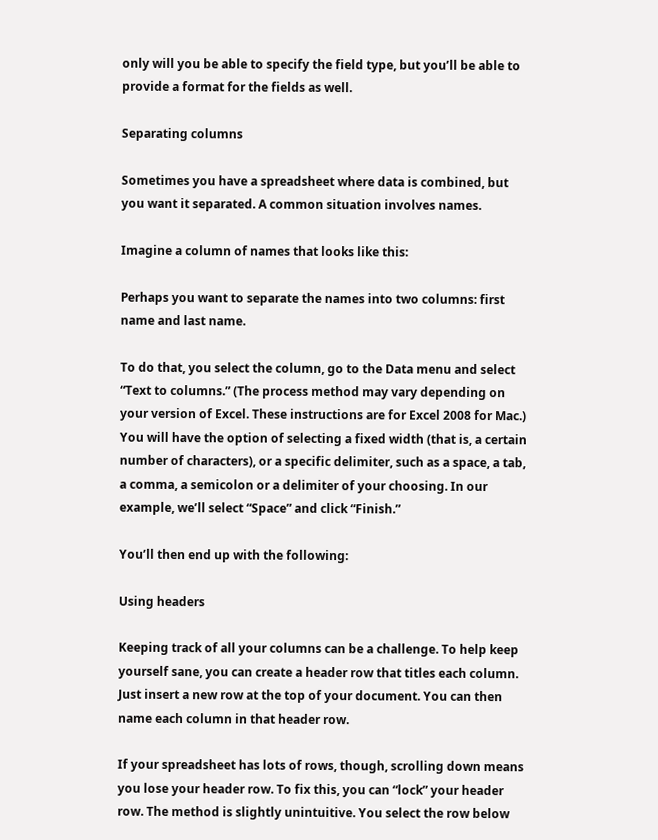only will you be able to specify the field type, but you’ll be able to provide a format for the fields as well.

Separating columns

Sometimes you have a spreadsheet where data is combined, but you want it separated. A common situation involves names.

Imagine a column of names that looks like this:

Perhaps you want to separate the names into two columns: first name and last name.

To do that, you select the column, go to the Data menu and select “Text to columns.” (The process method may vary depending on your version of Excel. These instructions are for Excel 2008 for Mac.) You will have the option of selecting a fixed width (that is, a certain number of characters), or a specific delimiter, such as a space, a tab, a comma, a semicolon or a delimiter of your choosing. In our example, we’ll select “Space” and click “Finish.”

You’ll then end up with the following:

Using headers

Keeping track of all your columns can be a challenge. To help keep yourself sane, you can create a header row that titles each column. Just insert a new row at the top of your document. You can then name each column in that header row.

If your spreadsheet has lots of rows, though, scrolling down means you lose your header row. To fix this, you can “lock” your header row. The method is slightly unintuitive. You select the row below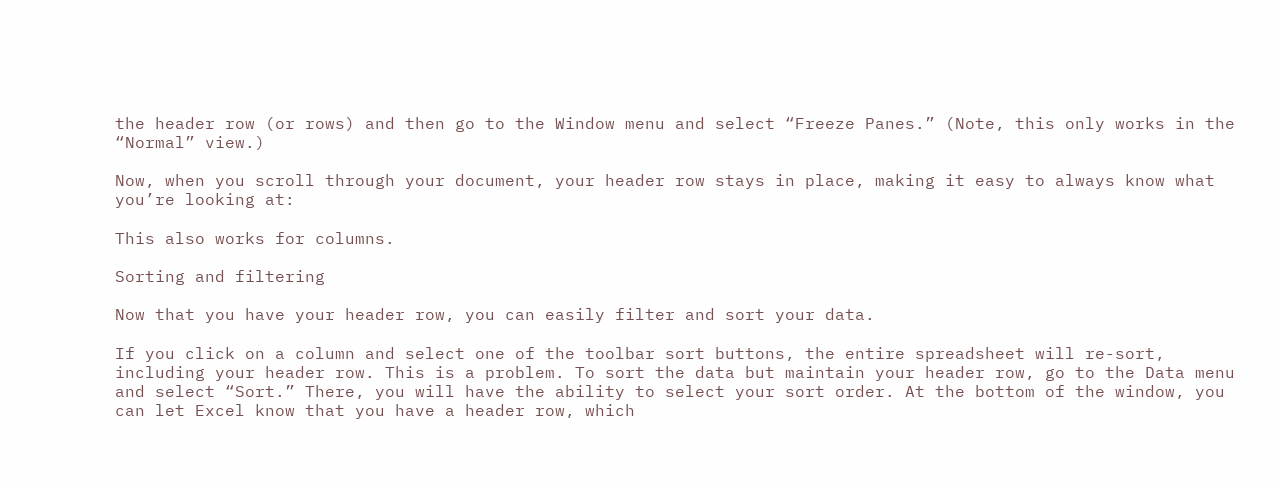the header row (or rows) and then go to the Window menu and select “Freeze Panes.” (Note, this only works in the “Normal” view.)

Now, when you scroll through your document, your header row stays in place, making it easy to always know what you’re looking at:

This also works for columns.

Sorting and filtering

Now that you have your header row, you can easily filter and sort your data.

If you click on a column and select one of the toolbar sort buttons, the entire spreadsheet will re-sort, including your header row. This is a problem. To sort the data but maintain your header row, go to the Data menu and select “Sort.” There, you will have the ability to select your sort order. At the bottom of the window, you can let Excel know that you have a header row, which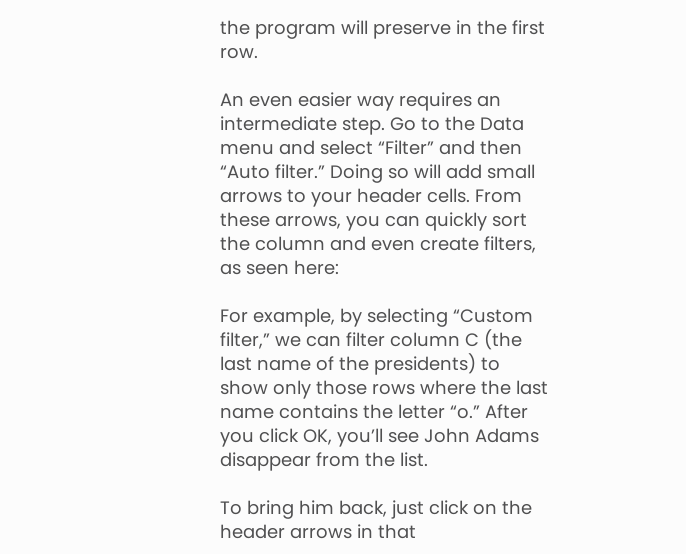the program will preserve in the first row.

An even easier way requires an intermediate step. Go to the Data menu and select “Filter” and then “Auto filter.” Doing so will add small arrows to your header cells. From these arrows, you can quickly sort the column and even create filters, as seen here:

For example, by selecting “Custom filter,” we can filter column C (the last name of the presidents) to show only those rows where the last name contains the letter “o.” After you click OK, you’ll see John Adams disappear from the list.

To bring him back, just click on the header arrows in that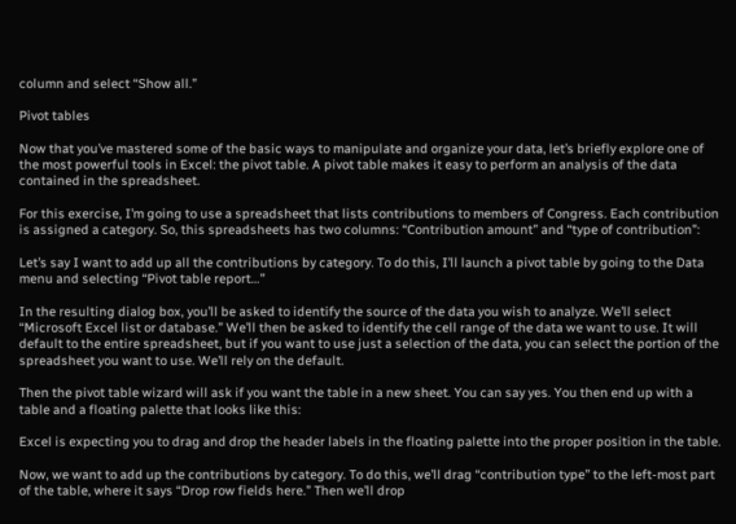column and select “Show all.”

Pivot tables

Now that you’ve mastered some of the basic ways to manipulate and organize your data, let’s briefly explore one of the most powerful tools in Excel: the pivot table. A pivot table makes it easy to perform an analysis of the data contained in the spreadsheet.

For this exercise, I’m going to use a spreadsheet that lists contributions to members of Congress. Each contribution is assigned a category. So, this spreadsheets has two columns: “Contribution amount” and “type of contribution”:

Let’s say I want to add up all the contributions by category. To do this, I’ll launch a pivot table by going to the Data menu and selecting “Pivot table report…”

In the resulting dialog box, you’ll be asked to identify the source of the data you wish to analyze. We’ll select “Microsoft Excel list or database.” We’ll then be asked to identify the cell range of the data we want to use. It will default to the entire spreadsheet, but if you want to use just a selection of the data, you can select the portion of the spreadsheet you want to use. We’ll rely on the default.

Then the pivot table wizard will ask if you want the table in a new sheet. You can say yes. You then end up with a table and a floating palette that looks like this:

Excel is expecting you to drag and drop the header labels in the floating palette into the proper position in the table.

Now, we want to add up the contributions by category. To do this, we’ll drag “contribution type” to the left-most part of the table, where it says “Drop row fields here.” Then we’ll drop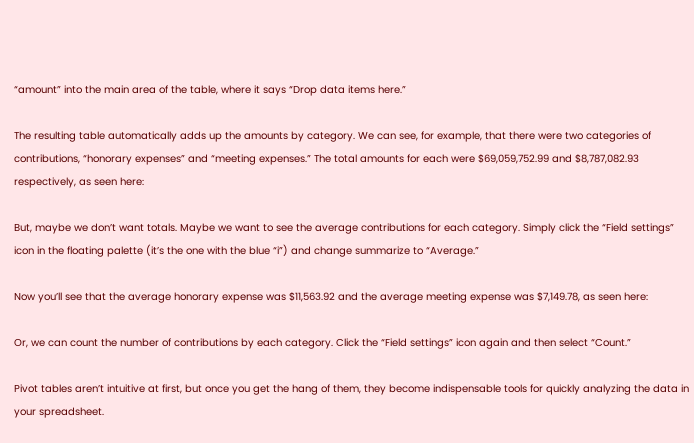“amount” into the main area of the table, where it says “Drop data items here.”

The resulting table automatically adds up the amounts by category. We can see, for example, that there were two categories of contributions, “honorary expenses” and “meeting expenses.” The total amounts for each were $69,059,752.99 and $8,787,082.93 respectively, as seen here:

But, maybe we don’t want totals. Maybe we want to see the average contributions for each category. Simply click the “Field settings” icon in the floating palette (it’s the one with the blue “i”) and change summarize to “Average.”

Now you’ll see that the average honorary expense was $11,563.92 and the average meeting expense was $7,149.78, as seen here:

Or, we can count the number of contributions by each category. Click the “Field settings” icon again and then select “Count.”

Pivot tables aren’t intuitive at first, but once you get the hang of them, they become indispensable tools for quickly analyzing the data in your spreadsheet.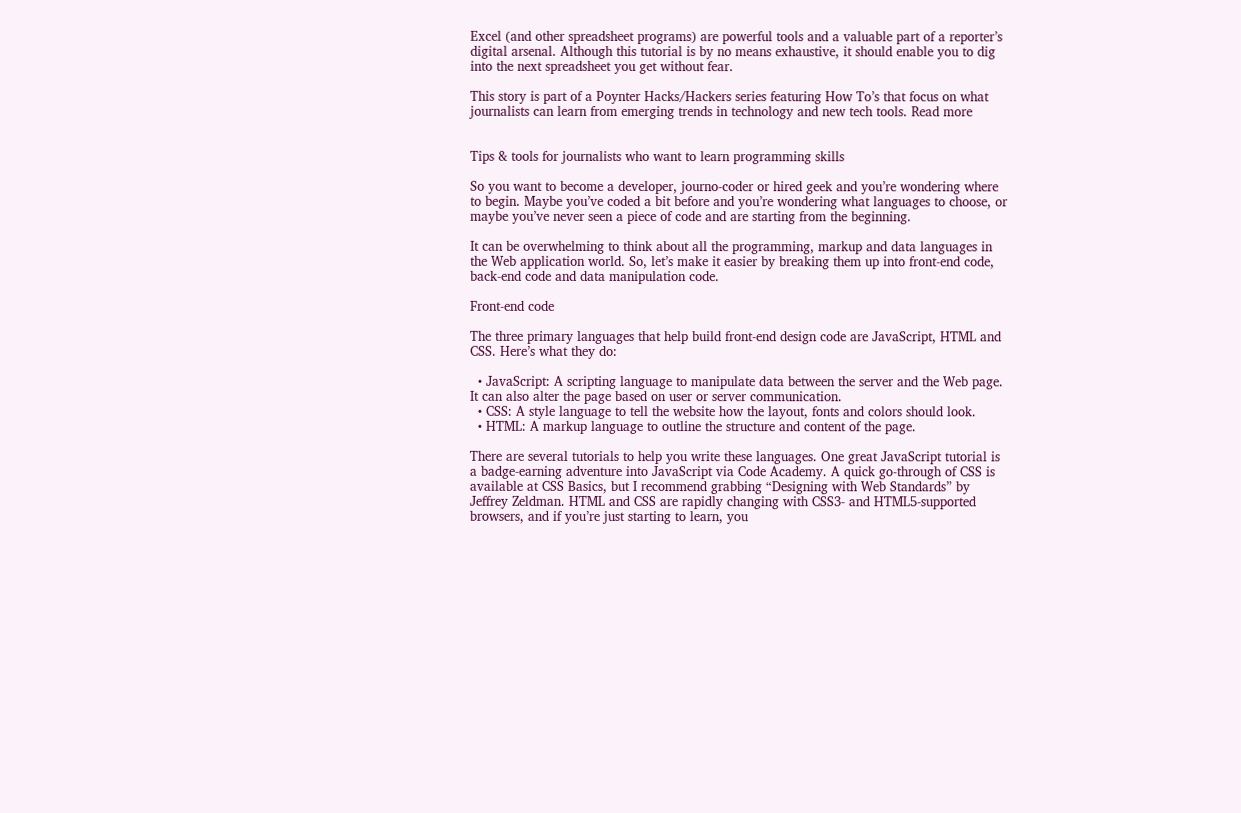Excel (and other spreadsheet programs) are powerful tools and a valuable part of a reporter’s digital arsenal. Although this tutorial is by no means exhaustive, it should enable you to dig into the next spreadsheet you get without fear.

This story is part of a Poynter Hacks/Hackers series featuring How To’s that focus on what journalists can learn from emerging trends in technology and new tech tools. Read more


Tips & tools for journalists who want to learn programming skills

So you want to become a developer, journo-coder or hired geek and you’re wondering where to begin. Maybe you’ve coded a bit before and you’re wondering what languages to choose, or maybe you’ve never seen a piece of code and are starting from the beginning.

It can be overwhelming to think about all the programming, markup and data languages in the Web application world. So, let’s make it easier by breaking them up into front-end code, back-end code and data manipulation code.

Front-end code

The three primary languages that help build front-end design code are JavaScript, HTML and CSS. Here’s what they do:

  • JavaScript: A scripting language to manipulate data between the server and the Web page. It can also alter the page based on user or server communication.
  • CSS: A style language to tell the website how the layout, fonts and colors should look.
  • HTML: A markup language to outline the structure and content of the page.

There are several tutorials to help you write these languages. One great JavaScript tutorial is a badge-earning adventure into JavaScript via Code Academy. A quick go-through of CSS is available at CSS Basics, but I recommend grabbing “Designing with Web Standards” by Jeffrey Zeldman. HTML and CSS are rapidly changing with CSS3- and HTML5-supported browsers, and if you’re just starting to learn, you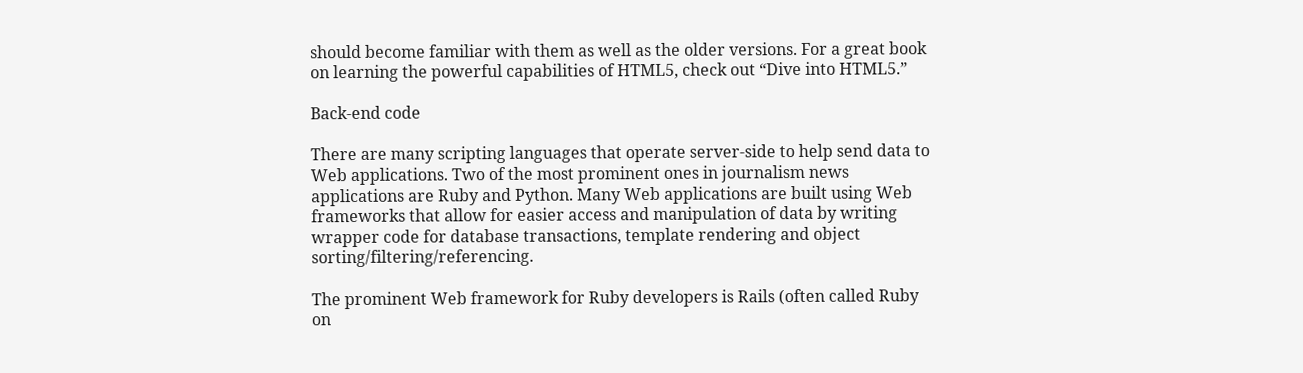should become familiar with them as well as the older versions. For a great book on learning the powerful capabilities of HTML5, check out “Dive into HTML5.”

Back-end code

There are many scripting languages that operate server-side to help send data to Web applications. Two of the most prominent ones in journalism news applications are Ruby and Python. Many Web applications are built using Web frameworks that allow for easier access and manipulation of data by writing wrapper code for database transactions, template rendering and object sorting/filtering/referencing.

The prominent Web framework for Ruby developers is Rails (often called Ruby on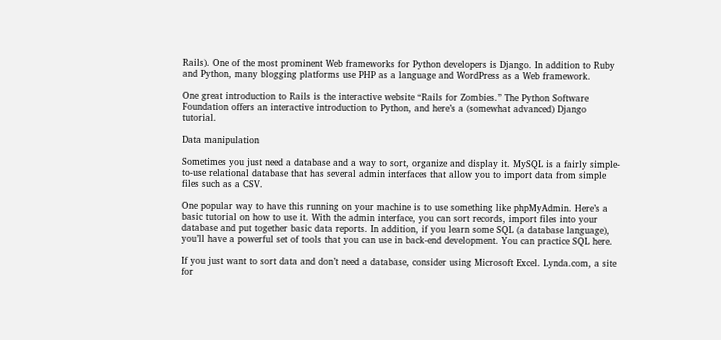Rails). One of the most prominent Web frameworks for Python developers is Django. In addition to Ruby and Python, many blogging platforms use PHP as a language and WordPress as a Web framework.

One great introduction to Rails is the interactive website “Rails for Zombies.” The Python Software Foundation offers an interactive introduction to Python, and here’s a (somewhat advanced) Django tutorial.

Data manipulation

Sometimes you just need a database and a way to sort, organize and display it. MySQL is a fairly simple-to-use relational database that has several admin interfaces that allow you to import data from simple files such as a CSV.

One popular way to have this running on your machine is to use something like phpMyAdmin. Here’s a basic tutorial on how to use it. With the admin interface, you can sort records, import files into your database and put together basic data reports. In addition, if you learn some SQL (a database language), you’ll have a powerful set of tools that you can use in back-end development. You can practice SQL here.

If you just want to sort data and don’t need a database, consider using Microsoft Excel. Lynda.com, a site for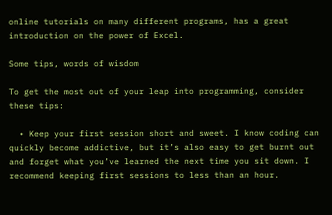online tutorials on many different programs, has a great introduction on the power of Excel.

Some tips, words of wisdom

To get the most out of your leap into programming, consider these tips:

  • Keep your first session short and sweet. I know coding can quickly become addictive, but it’s also easy to get burnt out and forget what you’ve learned the next time you sit down. I recommend keeping first sessions to less than an hour.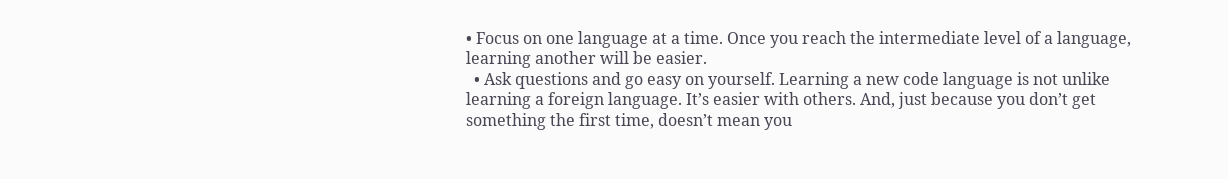• Focus on one language at a time. Once you reach the intermediate level of a language, learning another will be easier.
  • Ask questions and go easy on yourself. Learning a new code language is not unlike learning a foreign language. It’s easier with others. And, just because you don’t get something the first time, doesn’t mean you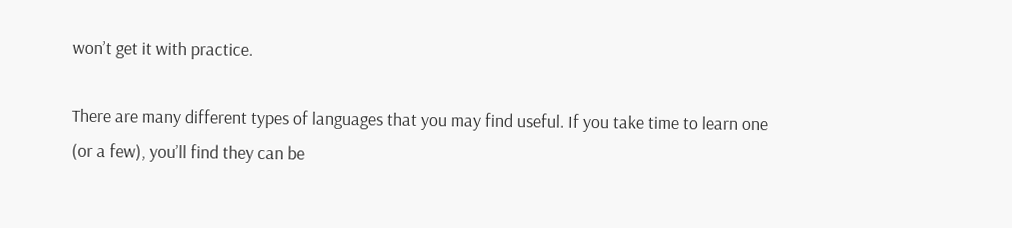won’t get it with practice.

There are many different types of languages that you may find useful. If you take time to learn one (or a few), you’ll find they can be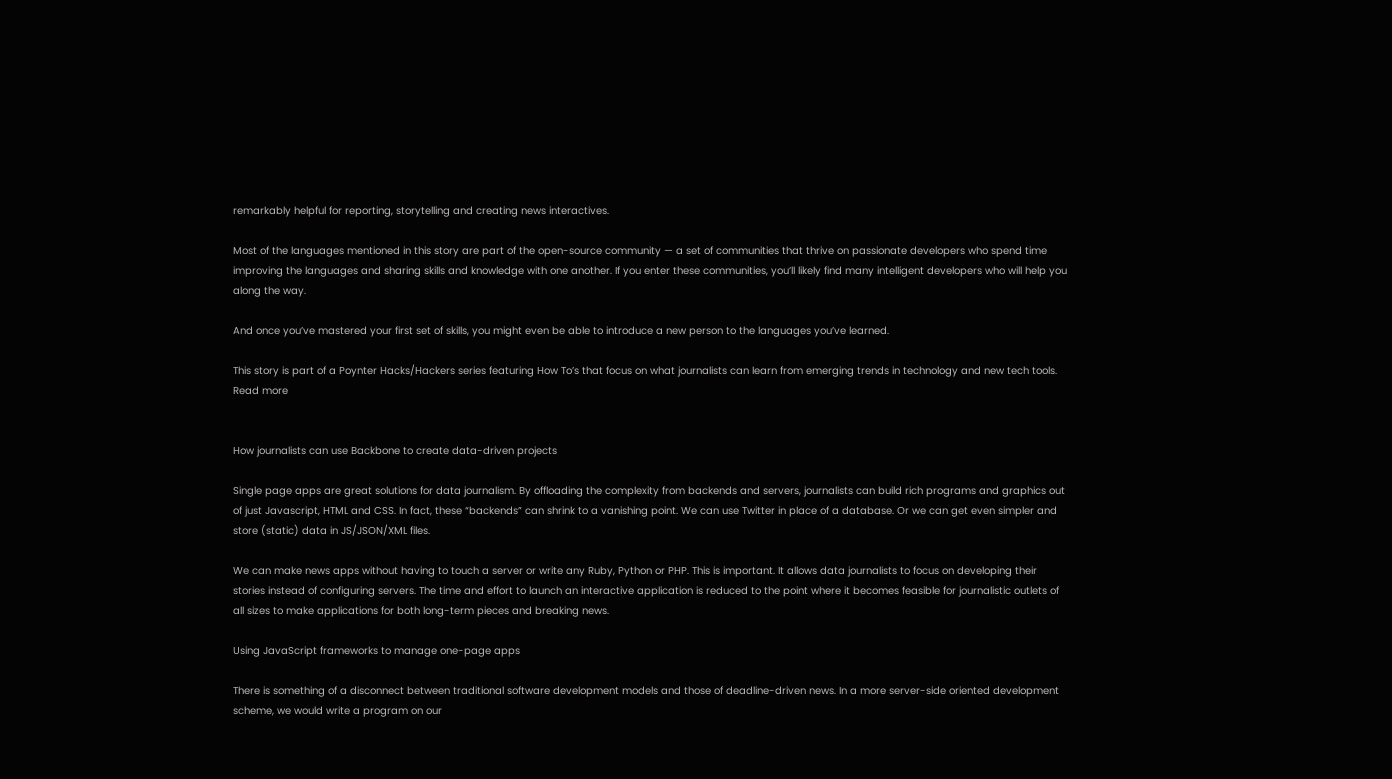remarkably helpful for reporting, storytelling and creating news interactives.

Most of the languages mentioned in this story are part of the open-source community — a set of communities that thrive on passionate developers who spend time improving the languages and sharing skills and knowledge with one another. If you enter these communities, you’ll likely find many intelligent developers who will help you along the way.

And once you’ve mastered your first set of skills, you might even be able to introduce a new person to the languages you’ve learned.

This story is part of a Poynter Hacks/Hackers series featuring How To’s that focus on what journalists can learn from emerging trends in technology and new tech tools. Read more


How journalists can use Backbone to create data-driven projects

Single page apps are great solutions for data journalism. By offloading the complexity from backends and servers, journalists can build rich programs and graphics out of just Javascript, HTML and CSS. In fact, these “backends” can shrink to a vanishing point. We can use Twitter in place of a database. Or we can get even simpler and store (static) data in JS/JSON/XML files.

We can make news apps without having to touch a server or write any Ruby, Python or PHP. This is important. It allows data journalists to focus on developing their stories instead of configuring servers. The time and effort to launch an interactive application is reduced to the point where it becomes feasible for journalistic outlets of all sizes to make applications for both long-term pieces and breaking news.

Using JavaScript frameworks to manage one-page apps

There is something of a disconnect between traditional software development models and those of deadline-driven news. In a more server-side oriented development scheme, we would write a program on our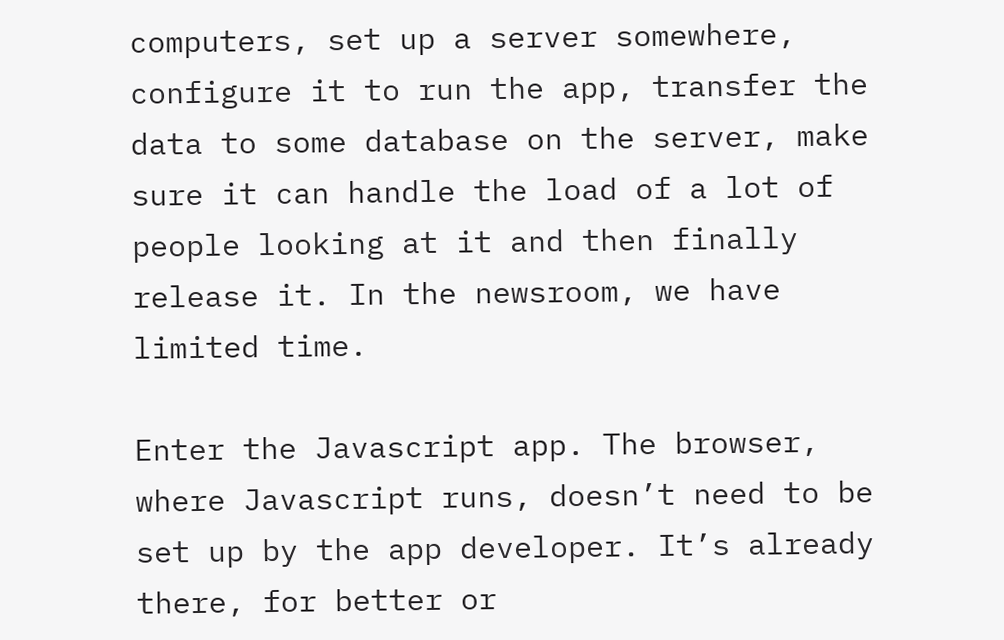computers, set up a server somewhere, configure it to run the app, transfer the data to some database on the server, make sure it can handle the load of a lot of people looking at it and then finally release it. In the newsroom, we have limited time.

Enter the Javascript app. The browser, where Javascript runs, doesn’t need to be set up by the app developer. It’s already there, for better or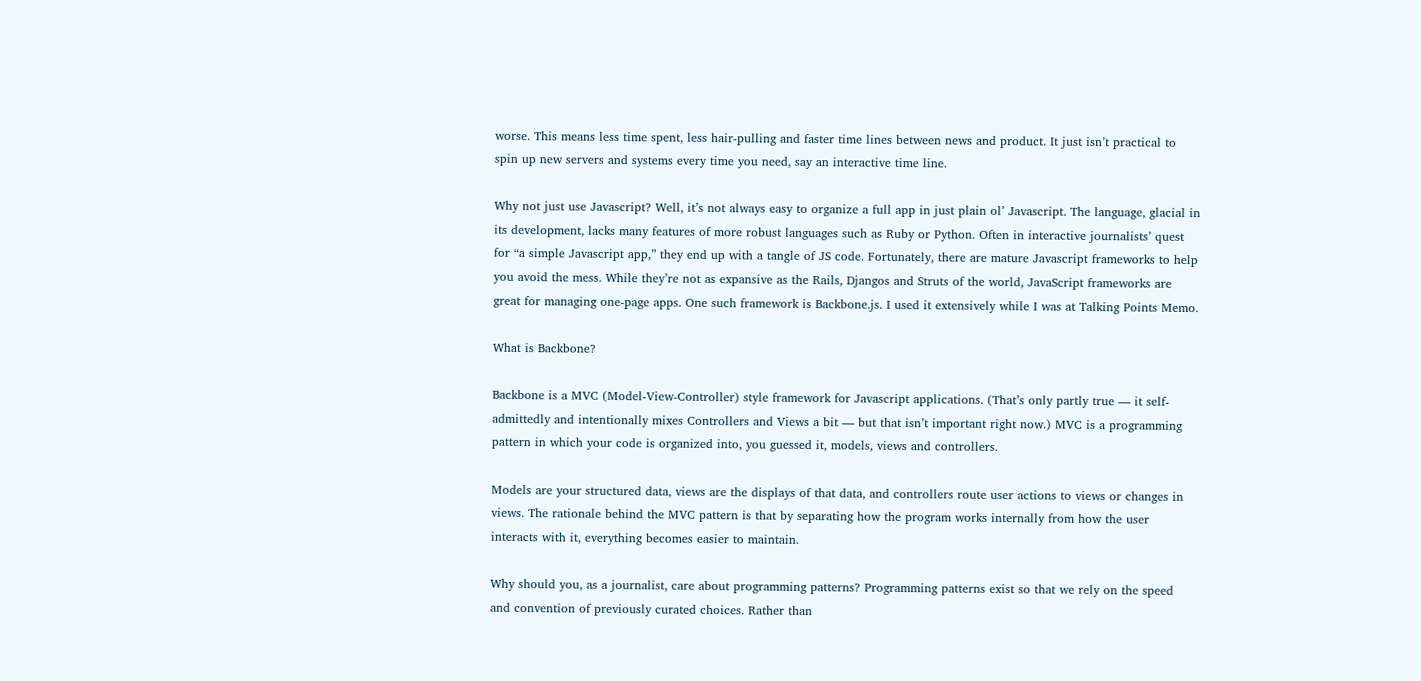worse. This means less time spent, less hair-pulling and faster time lines between news and product. It just isn’t practical to spin up new servers and systems every time you need, say an interactive time line.

Why not just use Javascript? Well, it’s not always easy to organize a full app in just plain ol’ Javascript. The language, glacial in its development, lacks many features of more robust languages such as Ruby or Python. Often in interactive journalists’ quest for “a simple Javascript app,” they end up with a tangle of JS code. Fortunately, there are mature Javascript frameworks to help you avoid the mess. While they’re not as expansive as the Rails, Djangos and Struts of the world, JavaScript frameworks are great for managing one-page apps. One such framework is Backbone.js. I used it extensively while I was at Talking Points Memo.

What is Backbone?

Backbone is a MVC (Model-View-Controller) style framework for Javascript applications. (That’s only partly true — it self-admittedly and intentionally mixes Controllers and Views a bit — but that isn’t important right now.) MVC is a programming pattern in which your code is organized into, you guessed it, models, views and controllers.

Models are your structured data, views are the displays of that data, and controllers route user actions to views or changes in views. The rationale behind the MVC pattern is that by separating how the program works internally from how the user interacts with it, everything becomes easier to maintain.

Why should you, as a journalist, care about programming patterns? Programming patterns exist so that we rely on the speed and convention of previously curated choices. Rather than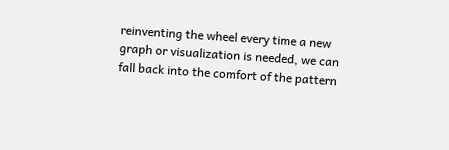reinventing the wheel every time a new graph or visualization is needed, we can fall back into the comfort of the pattern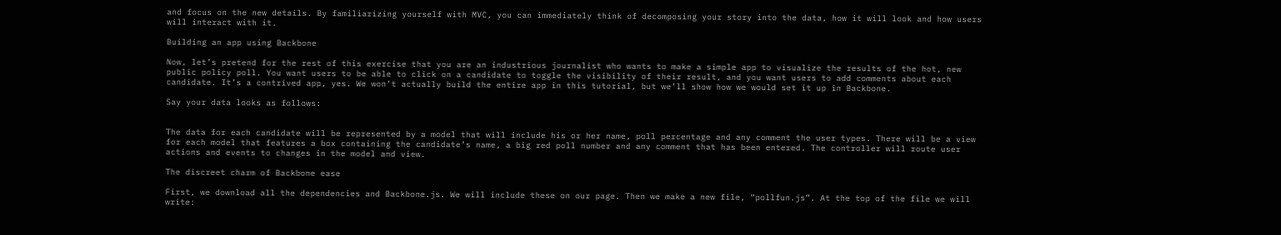and focus on the new details. By familiarizing yourself with MVC, you can immediately think of decomposing your story into the data, how it will look and how users will interact with it.

Building an app using Backbone

Now, let’s pretend for the rest of this exercise that you are an industrious journalist who wants to make a simple app to visualize the results of the hot, new public policy poll. You want users to be able to click on a candidate to toggle the visibility of their result, and you want users to add comments about each candidate. It’s a contrived app, yes. We won’t actually build the entire app in this tutorial, but we’ll show how we would set it up in Backbone.

Say your data looks as follows:


The data for each candidate will be represented by a model that will include his or her name, poll percentage and any comment the user types. There will be a view for each model that features a box containing the candidate’s name, a big red poll number and any comment that has been entered. The controller will route user actions and events to changes in the model and view.

The discreet charm of Backbone ease

First, we download all the dependencies and Backbone.js. We will include these on our page. Then we make a new file, “pollfun.js”. At the top of the file we will write: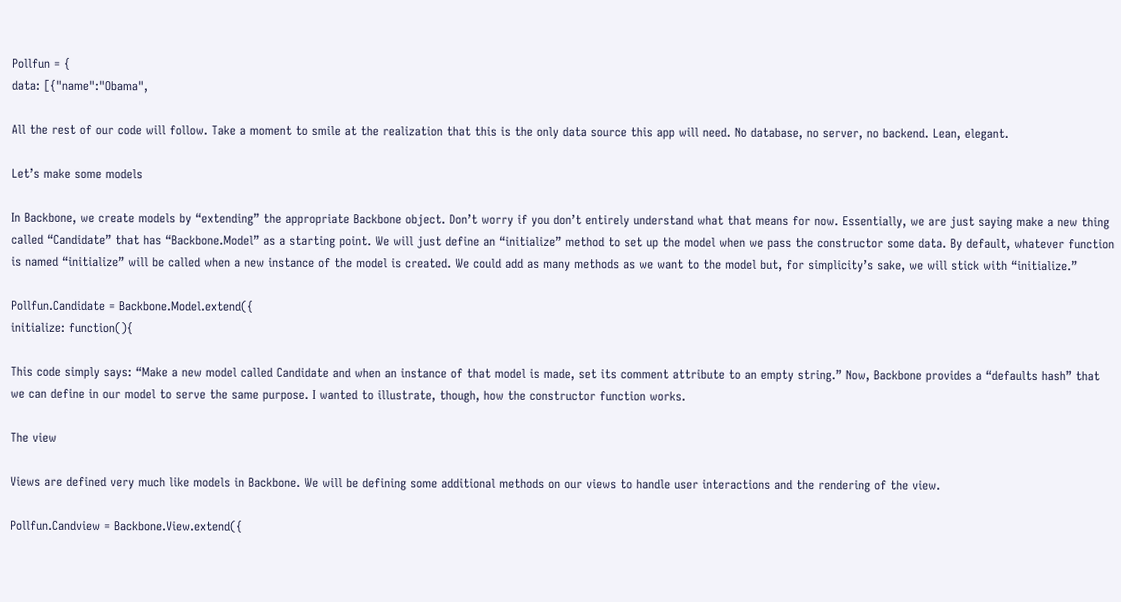Pollfun = {
data: [{"name":"Obama",

All the rest of our code will follow. Take a moment to smile at the realization that this is the only data source this app will need. No database, no server, no backend. Lean, elegant.

Let’s make some models

In Backbone, we create models by “extending” the appropriate Backbone object. Don’t worry if you don’t entirely understand what that means for now. Essentially, we are just saying make a new thing called “Candidate” that has “Backbone.Model” as a starting point. We will just define an “initialize” method to set up the model when we pass the constructor some data. By default, whatever function is named “initialize” will be called when a new instance of the model is created. We could add as many methods as we want to the model but, for simplicity’s sake, we will stick with “initialize.”

Pollfun.Candidate = Backbone.Model.extend({
initialize: function(){

This code simply says: “Make a new model called Candidate and when an instance of that model is made, set its comment attribute to an empty string.” Now, Backbone provides a “defaults hash” that we can define in our model to serve the same purpose. I wanted to illustrate, though, how the constructor function works.

The view

Views are defined very much like models in Backbone. We will be defining some additional methods on our views to handle user interactions and the rendering of the view.

Pollfun.Candview = Backbone.View.extend({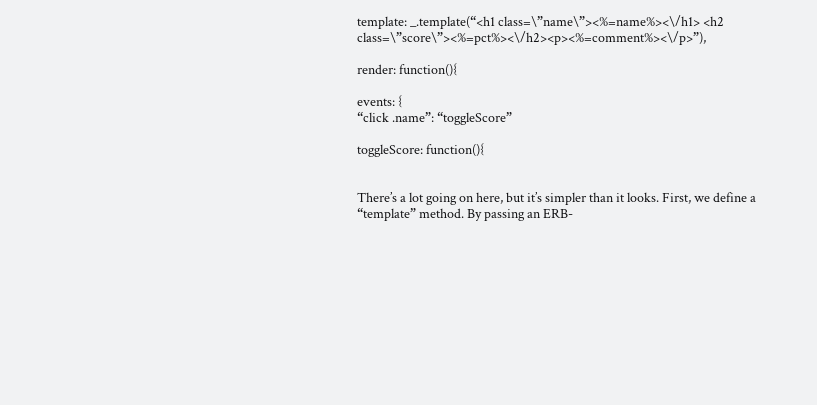template: _.template(“<h1 class=\”name\”><%=name%><\/h1> <h2 class=\”score\”><%=pct%><\/h2><p><%=comment%><\/p>”),

render: function(){

events: {
“click .name”: “toggleScore”

toggleScore: function(){


There’s a lot going on here, but it’s simpler than it looks. First, we define a “template” method. By passing an ERB-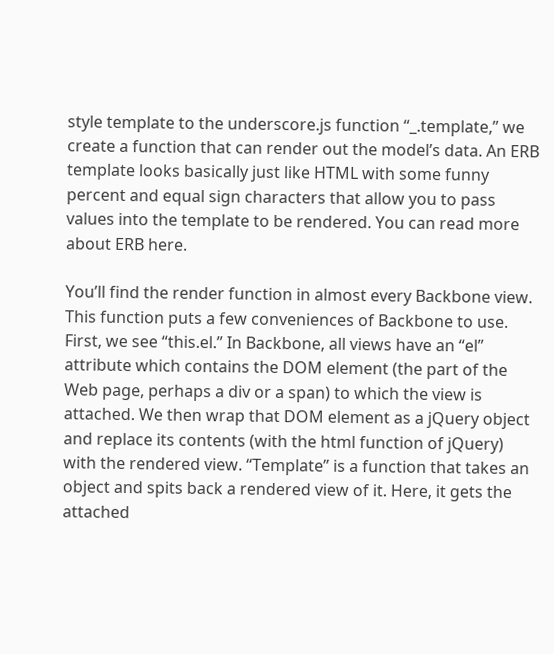style template to the underscore.js function “_.template,” we create a function that can render out the model’s data. An ERB template looks basically just like HTML with some funny percent and equal sign characters that allow you to pass values into the template to be rendered. You can read more about ERB here.

You’ll find the render function in almost every Backbone view. This function puts a few conveniences of Backbone to use. First, we see “this.el.” In Backbone, all views have an “el” attribute which contains the DOM element (the part of the Web page, perhaps a div or a span) to which the view is attached. We then wrap that DOM element as a jQuery object and replace its contents (with the html function of jQuery) with the rendered view. “Template” is a function that takes an object and spits back a rendered view of it. Here, it gets the attached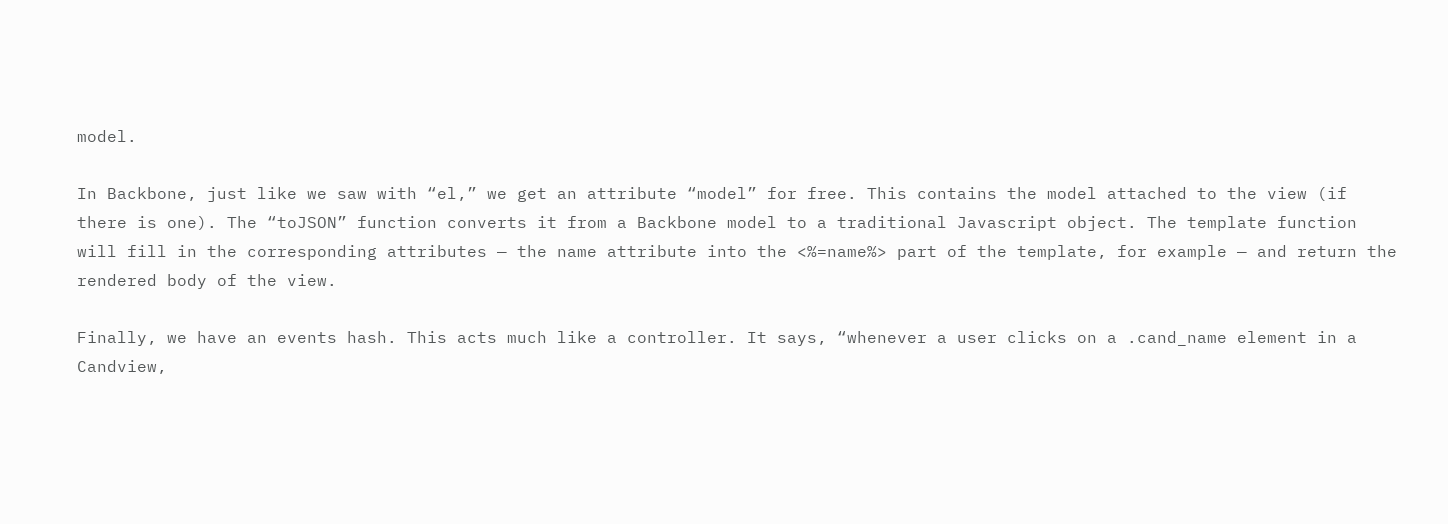model.

In Backbone, just like we saw with “el,” we get an attribute “model” for free. This contains the model attached to the view (if there is one). The “toJSON” function converts it from a Backbone model to a traditional Javascript object. The template function will fill in the corresponding attributes — the name attribute into the <%=name%> part of the template, for example — and return the rendered body of the view.

Finally, we have an events hash. This acts much like a controller. It says, “whenever a user clicks on a .cand_name element in a Candview,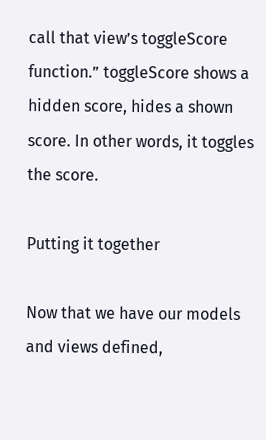call that view’s toggleScore function.” toggleScore shows a hidden score, hides a shown score. In other words, it toggles the score.

Putting it together

Now that we have our models and views defined,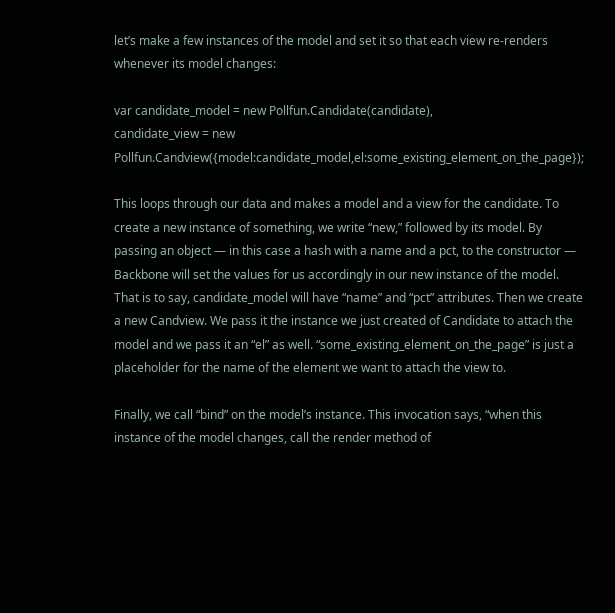let’s make a few instances of the model and set it so that each view re-renders whenever its model changes:

var candidate_model = new Pollfun.Candidate(candidate),
candidate_view = new Pollfun.Candview({model:candidate_model,el:some_existing_element_on_the_page});

This loops through our data and makes a model and a view for the candidate. To create a new instance of something, we write “new,” followed by its model. By passing an object — in this case a hash with a name and a pct, to the constructor — Backbone will set the values for us accordingly in our new instance of the model. That is to say, candidate_model will have “name” and “pct” attributes. Then we create a new Candview. We pass it the instance we just created of Candidate to attach the model and we pass it an “el” as well. “some_existing_element_on_the_page” is just a placeholder for the name of the element we want to attach the view to.

Finally, we call “bind” on the model’s instance. This invocation says, “when this instance of the model changes, call the render method of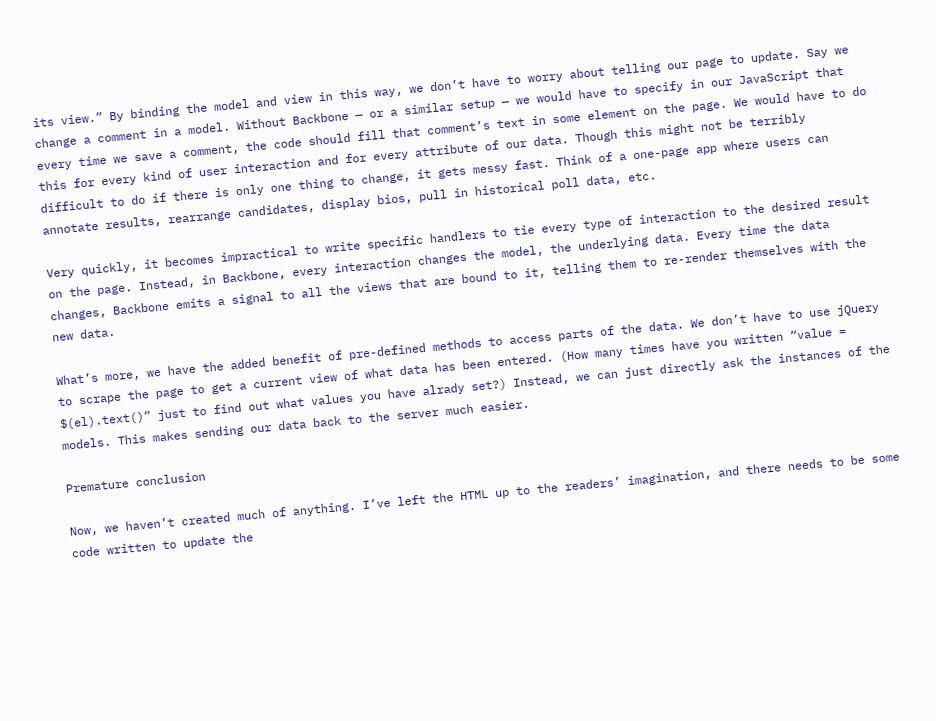its view.” By binding the model and view in this way, we don’t have to worry about telling our page to update. Say we change a comment in a model. Without Backbone — or a similar setup — we would have to specify in our JavaScript that every time we save a comment, the code should fill that comment’s text in some element on the page. We would have to do this for every kind of user interaction and for every attribute of our data. Though this might not be terribly difficult to do if there is only one thing to change, it gets messy fast. Think of a one-page app where users can annotate results, rearrange candidates, display bios, pull in historical poll data, etc.

Very quickly, it becomes impractical to write specific handlers to tie every type of interaction to the desired result on the page. Instead, in Backbone, every interaction changes the model, the underlying data. Every time the data changes, Backbone emits a signal to all the views that are bound to it, telling them to re-render themselves with the new data.

What’s more, we have the added benefit of pre-defined methods to access parts of the data. We don’t have to use jQuery to scrape the page to get a current view of what data has been entered. (How many times have you written “value = $(el).text()” just to find out what values you have alrady set?) Instead, we can just directly ask the instances of the models. This makes sending our data back to the server much easier.

Premature conclusion

Now, we haven’t created much of anything. I’ve left the HTML up to the readers’ imagination, and there needs to be some code written to update the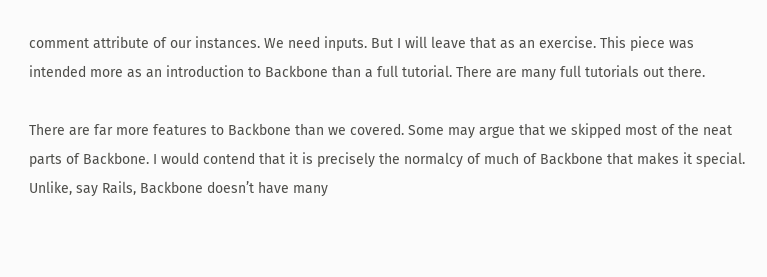comment attribute of our instances. We need inputs. But I will leave that as an exercise. This piece was intended more as an introduction to Backbone than a full tutorial. There are many full tutorials out there.

There are far more features to Backbone than we covered. Some may argue that we skipped most of the neat parts of Backbone. I would contend that it is precisely the normalcy of much of Backbone that makes it special. Unlike, say Rails, Backbone doesn’t have many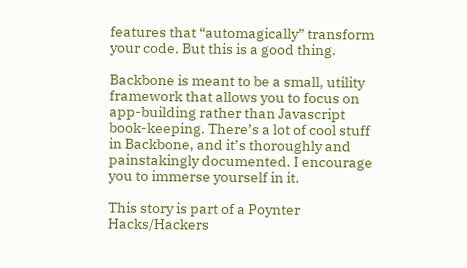features that “automagically” transform your code. But this is a good thing.

Backbone is meant to be a small, utility framework that allows you to focus on app-building rather than Javascript book-keeping. There’s a lot of cool stuff in Backbone, and it’s thoroughly and painstakingly documented. I encourage you to immerse yourself in it.

This story is part of a Poynter Hacks/Hackers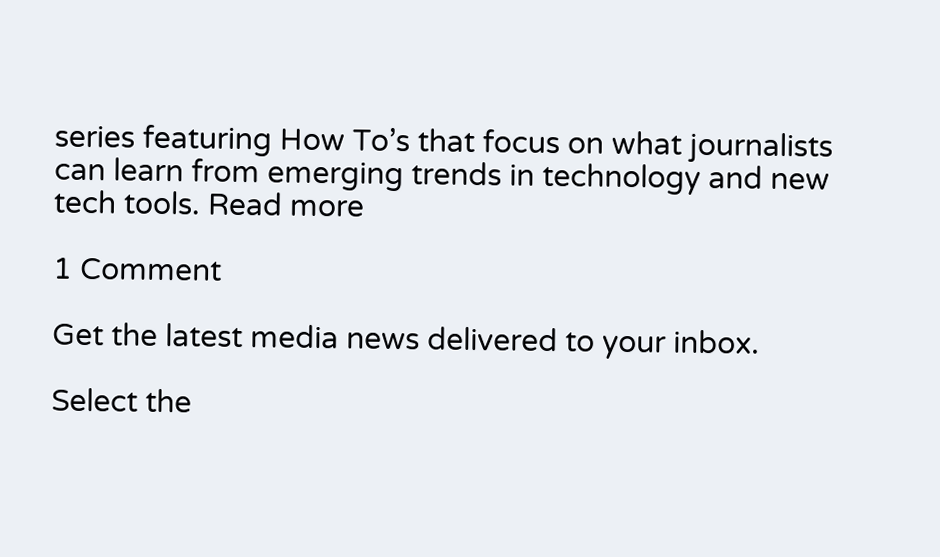series featuring How To’s that focus on what journalists can learn from emerging trends in technology and new tech tools. Read more

1 Comment

Get the latest media news delivered to your inbox.

Select the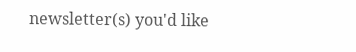newsletter(s) you'd like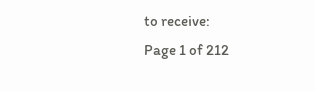to receive:
Page 1 of 212